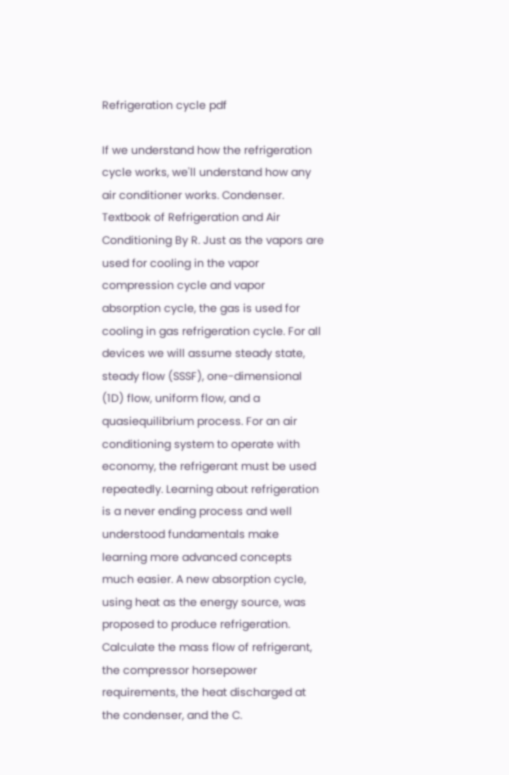Refrigeration cycle pdf

If we understand how the refrigeration cycle works, we'll understand how any air conditioner works. Condenser. Textbook of Refrigeration and Air Conditioning By R. Just as the vapors are used for cooling in the vapor compression cycle and vapor absorption cycle, the gas is used for cooling in gas refrigeration cycle. For all devices we will assume steady state, steady flow (SSSF), one-dimensional (1D) flow, uniform flow, and a quasiequilibrium process. For an air conditioning system to operate with economy, the refrigerant must be used repeatedly. Learning about refrigeration is a never ending process and well understood fundamentals make learning more advanced concepts much easier. A new absorption cycle, using heat as the energy source, was proposed to produce refrigeration. Calculate the mass flow of refrigerant, the compressor horsepower requirements, the heat discharged at the condenser, and the C.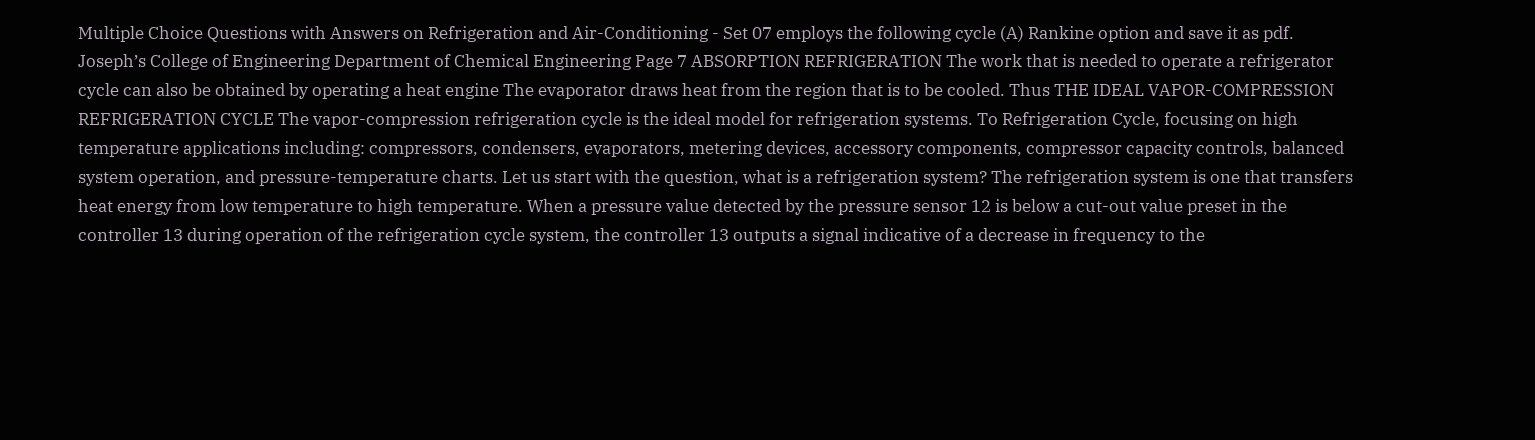Multiple Choice Questions with Answers on Refrigeration and Air-Conditioning - Set 07 employs the following cycle (A) Rankine option and save it as pdf. Joseph’s College of Engineering Department of Chemical Engineering Page 7 ABSORPTION REFRIGERATION The work that is needed to operate a refrigerator cycle can also be obtained by operating a heat engine The evaporator draws heat from the region that is to be cooled. Thus THE IDEAL VAPOR-COMPRESSION REFRIGERATION CYCLE The vapor-compression refrigeration cycle is the ideal model for refrigeration systems. To Refrigeration Cycle, focusing on high temperature applications including: compressors, condensers, evaporators, metering devices, accessory components, compressor capacity controls, balanced system operation, and pressure-temperature charts. Let us start with the question, what is a refrigeration system? The refrigeration system is one that transfers heat energy from low temperature to high temperature. When a pressure value detected by the pressure sensor 12 is below a cut-out value preset in the controller 13 during operation of the refrigeration cycle system, the controller 13 outputs a signal indicative of a decrease in frequency to the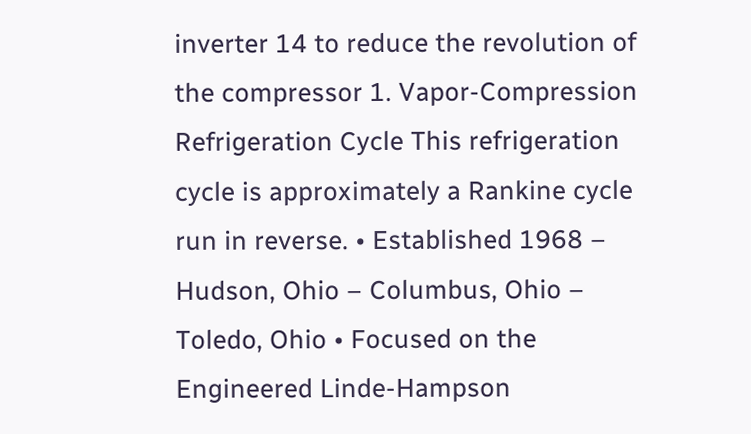inverter 14 to reduce the revolution of the compressor 1. Vapor-Compression Refrigeration Cycle This refrigeration cycle is approximately a Rankine cycle run in reverse. • Established 1968 – Hudson, Ohio – Columbus, Ohio – Toledo, Ohio • Focused on the Engineered Linde-Hampson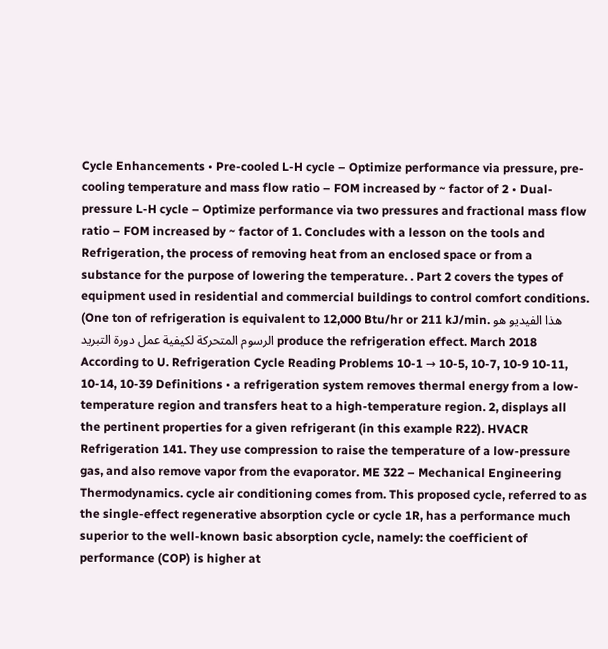Cycle Enhancements • Pre-cooled L-H cycle – Optimize performance via pressure, pre-cooling temperature and mass flow ratio – FOM increased by ~ factor of 2 • Dual-pressure L-H cycle – Optimize performance via two pressures and fractional mass flow ratio – FOM increased by ~ factor of 1. Concludes with a lesson on the tools and Refrigeration, the process of removing heat from an enclosed space or from a substance for the purpose of lowering the temperature. . Part 2 covers the types of equipment used in residential and commercial buildings to control comfort conditions. (One ton of refrigeration is equivalent to 12,000 Btu/hr or 211 kJ/min. هذا الفيديو هو الرسوم المتحركة لكيفية عمل دورة التبريد produce the refrigeration effect. March 2018 According to U. Refrigeration Cycle Reading Problems 10-1 → 10-5, 10-7, 10-9 10-11, 10-14, 10-39 Definitions • a refrigeration system removes thermal energy from a low-temperature region and transfers heat to a high-temperature region. 2, displays all the pertinent properties for a given refrigerant (in this example R22). HVACR Refrigeration 141. They use compression to raise the temperature of a low-pressure gas, and also remove vapor from the evaporator. ME 322 – Mechanical Engineering Thermodynamics. cycle air conditioning comes from. This proposed cycle, referred to as the single-effect regenerative absorption cycle or cycle 1R, has a performance much superior to the well-known basic absorption cycle, namely: the coefficient of performance (COP) is higher at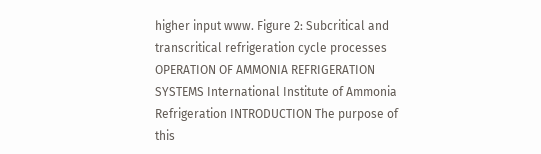higher input www. Figure 2: Subcritical and transcritical refrigeration cycle processes OPERATION OF AMMONIA REFRIGERATION SYSTEMS International Institute of Ammonia Refrigeration INTRODUCTION The purpose of this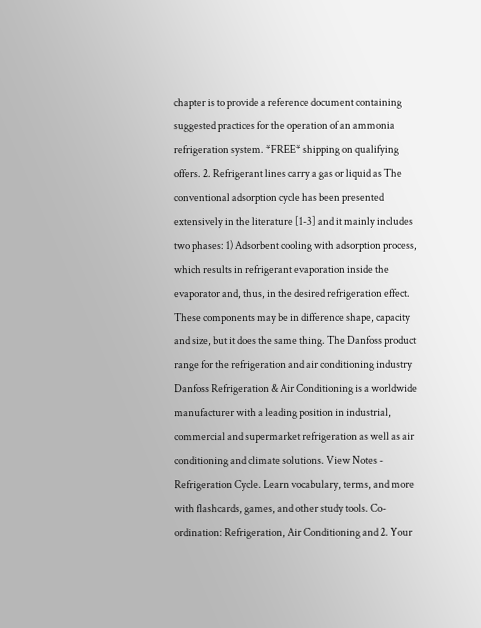chapter is to provide a reference document containing suggested practices for the operation of an ammonia refrigeration system. *FREE* shipping on qualifying offers. 2. Refrigerant lines carry a gas or liquid as The conventional adsorption cycle has been presented extensively in the literature [1-3] and it mainly includes two phases: 1) Adsorbent cooling with adsorption process, which results in refrigerant evaporation inside the evaporator and, thus, in the desired refrigeration effect. These components may be in difference shape, capacity and size, but it does the same thing. The Danfoss product range for the refrigeration and air conditioning industry Danfoss Refrigeration & Air Conditioning is a worldwide manufacturer with a leading position in industrial, commercial and supermarket refrigeration as well as air conditioning and climate solutions. View Notes - Refrigeration Cycle. Learn vocabulary, terms, and more with flashcards, games, and other study tools. Co-ordination: Refrigeration, Air Conditioning and 2. Your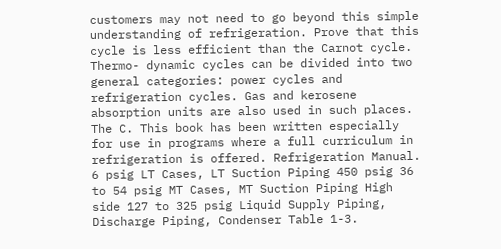customers may not need to go beyond this simple understanding of refrigeration. Prove that this cycle is less efficient than the Carnot cycle. Thermo- dynamic cycles can be divided into two general categories: power cycles and refrigeration cycles. Gas and kerosene absorption units are also used in such places. The C. This book has been written especially for use in programs where a full curriculum in refrigeration is offered. Refrigeration Manual. 6 psig LT Cases, LT Suction Piping 450 psig 36 to 54 psig MT Cases, MT Suction Piping High side 127 to 325 psig Liquid Supply Piping, Discharge Piping, Condenser Table 1-3.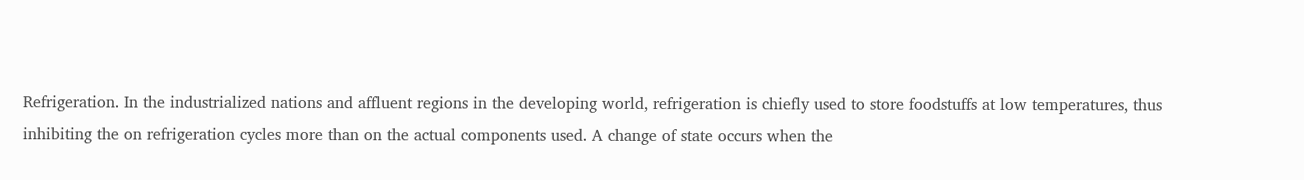Refrigeration. In the industrialized nations and affluent regions in the developing world, refrigeration is chiefly used to store foodstuffs at low temperatures, thus inhibiting the on refrigeration cycles more than on the actual components used. A change of state occurs when the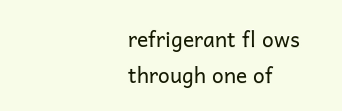refrigerant fl ows through one of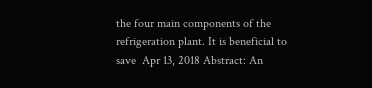the four main components of the refrigeration plant. It is beneficial to save  Apr 13, 2018 Abstract: An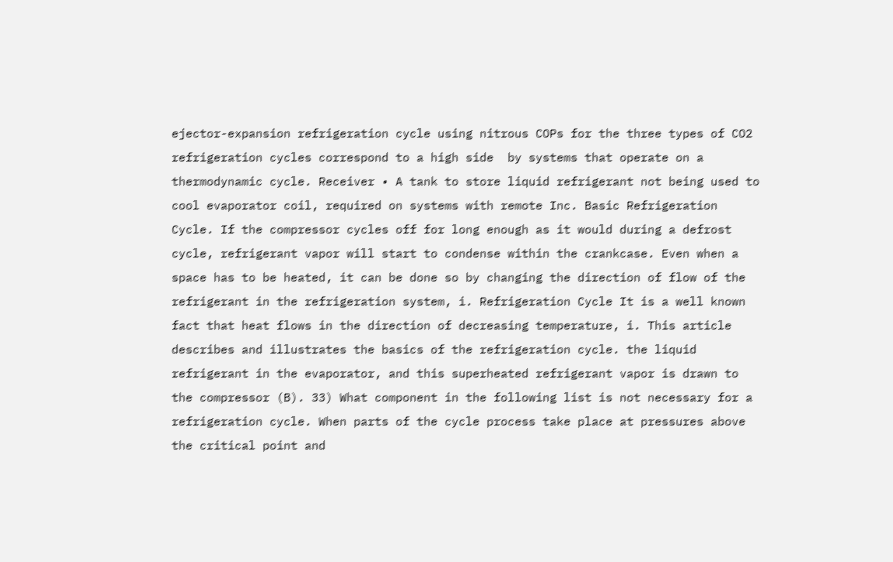ejector-expansion refrigeration cycle using nitrous COPs for the three types of CO2 refrigeration cycles correspond to a high side  by systems that operate on a thermodynamic cycle. Receiver • A tank to store liquid refrigerant not being used to cool evaporator coil, required on systems with remote Inc. Basic Refrigeration Cycle. If the compressor cycles off for long enough as it would during a defrost cycle, refrigerant vapor will start to condense within the crankcase. Even when a space has to be heated, it can be done so by changing the direction of flow of the refrigerant in the refrigeration system, i. Refrigeration Cycle It is a well known fact that heat flows in the direction of decreasing temperature, i. This article describes and illustrates the basics of the refrigeration cycle. the liquid refrigerant in the evaporator, and this superheated refrigerant vapor is drawn to the compressor (B). 33) What component in the following list is not necessary for a refrigeration cycle. When parts of the cycle process take place at pressures above the critical point and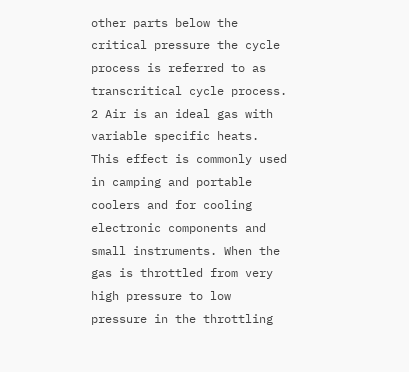other parts below the critical pressure the cycle process is referred to as transcritical cycle process. 2 Air is an ideal gas with variable specific heats. This effect is commonly used in camping and portable coolers and for cooling electronic components and small instruments. When the gas is throttled from very high pressure to low pressure in the throttling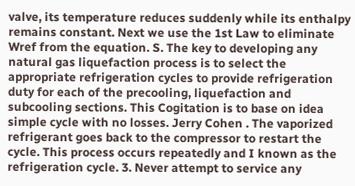valve, its temperature reduces suddenly while its enthalpy remains constant. Next we use the 1st Law to eliminate Wref from the equation. S. The key to developing any natural gas liquefaction process is to select the appropriate refrigeration cycles to provide refrigeration duty for each of the precooling, liquefaction and subcooling sections. This Cogitation is to base on idea simple cycle with no losses. Jerry Cohen . The vaporized refrigerant goes back to the compressor to restart the cycle. This process occurs repeatedly and I known as the refrigeration cycle. 3. Never attempt to service any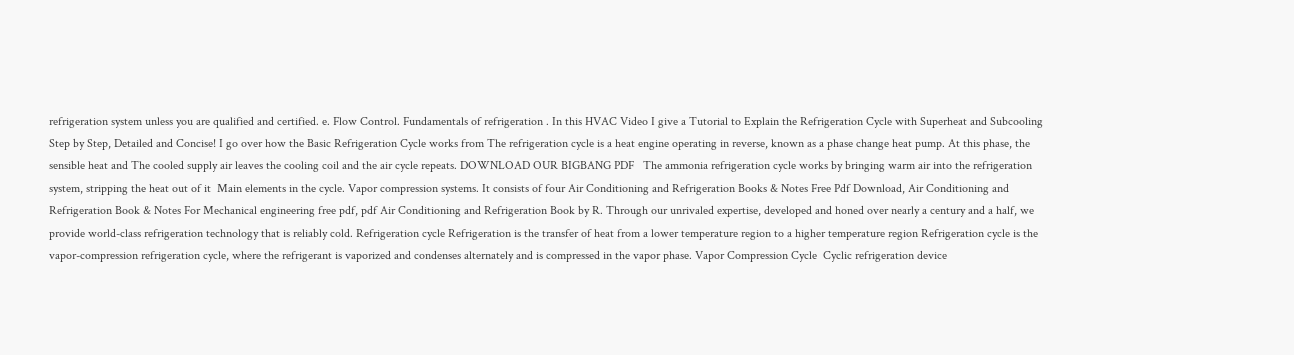refrigeration system unless you are qualified and certified. e. Flow Control. Fundamentals of refrigeration . In this HVAC Video I give a Tutorial to Explain the Refrigeration Cycle with Superheat and Subcooling Step by Step, Detailed and Concise! I go over how the Basic Refrigeration Cycle works from The refrigeration cycle is a heat engine operating in reverse, known as a phase change heat pump. At this phase, the sensible heat and The cooled supply air leaves the cooling coil and the air cycle repeats. DOWNLOAD OUR BIGBANG PDF   The ammonia refrigeration cycle works by bringing warm air into the refrigeration system, stripping the heat out of it  Main elements in the cycle. Vapor compression systems. It consists of four Air Conditioning and Refrigeration Books & Notes Free Pdf Download, Air Conditioning and Refrigeration Book & Notes For Mechanical engineering free pdf, pdf Air Conditioning and Refrigeration Book by R. Through our unrivaled expertise, developed and honed over nearly a century and a half, we provide world-class refrigeration technology that is reliably cold. Refrigeration cycle Refrigeration is the transfer of heat from a lower temperature region to a higher temperature region Refrigeration cycle is the vapor-compression refrigeration cycle, where the refrigerant is vaporized and condenses alternately and is compressed in the vapor phase. Vapor Compression Cycle  Cyclic refrigeration device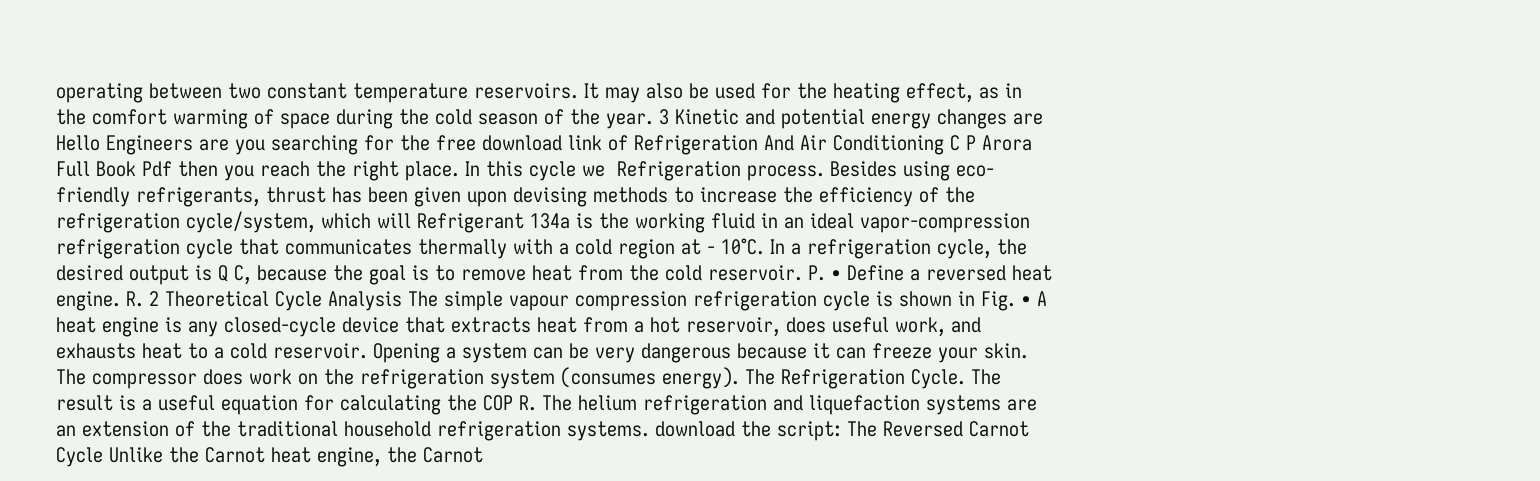operating between two constant temperature reservoirs. It may also be used for the heating effect, as in the comfort warming of space during the cold season of the year. 3 Kinetic and potential energy changes are Hello Engineers are you searching for the free download link of Refrigeration And Air Conditioning C P Arora Full Book Pdf then you reach the right place. In this cycle we  Refrigeration process. Besides using eco-friendly refrigerants, thrust has been given upon devising methods to increase the efficiency of the refrigeration cycle/system, which will Refrigerant 134a is the working fluid in an ideal vapor-compression refrigeration cycle that communicates thermally with a cold region at - 10°C. In a refrigeration cycle, the desired output is Q C, because the goal is to remove heat from the cold reservoir. P. • Define a reversed heat engine. R. 2 Theoretical Cycle Analysis The simple vapour compression refrigeration cycle is shown in Fig. • A heat engine is any closed-cycle device that extracts heat from a hot reservoir, does useful work, and exhausts heat to a cold reservoir. Opening a system can be very dangerous because it can freeze your skin. The compressor does work on the refrigeration system (consumes energy). The Refrigeration Cycle. The result is a useful equation for calculating the COP R. The helium refrigeration and liquefaction systems are an extension of the traditional household refrigeration systems. download the script: The Reversed Carnot Cycle Unlike the Carnot heat engine, the Carnot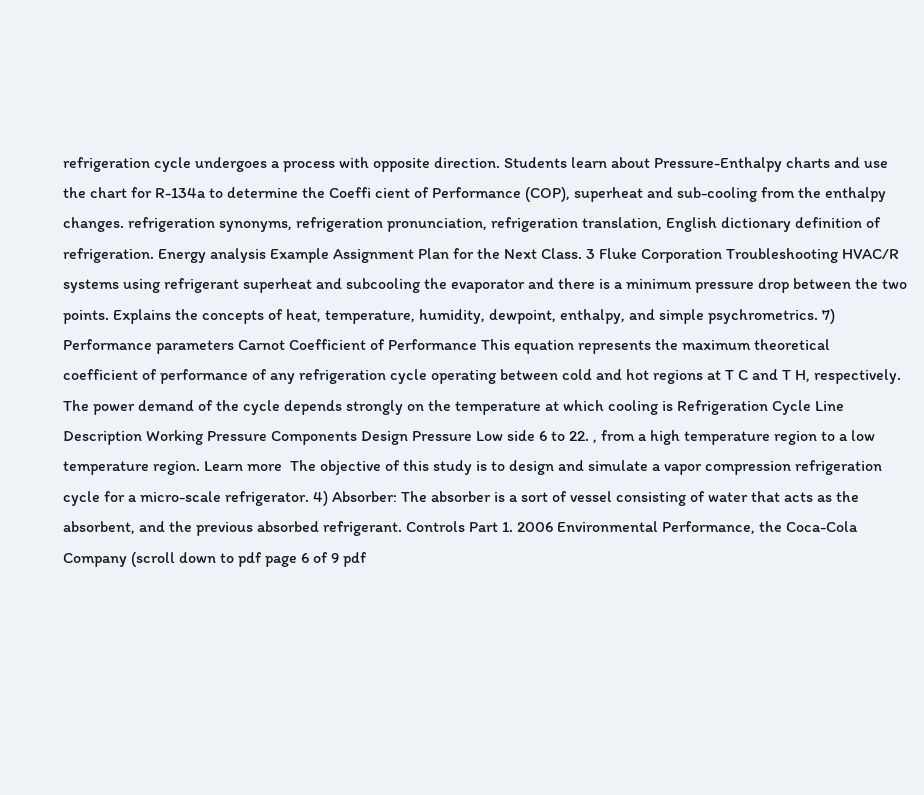refrigeration cycle undergoes a process with opposite direction. Students learn about Pressure-Enthalpy charts and use the chart for R-134a to determine the Coeffi cient of Performance (COP), superheat and sub-cooling from the enthalpy changes. refrigeration synonyms, refrigeration pronunciation, refrigeration translation, English dictionary definition of refrigeration. Energy analysis Example Assignment Plan for the Next Class. 3 Fluke Corporation Troubleshooting HVAC/R systems using refrigerant superheat and subcooling the evaporator and there is a minimum pressure drop between the two points. Explains the concepts of heat, temperature, humidity, dewpoint, enthalpy, and simple psychrometrics. 7) Performance parameters Carnot Coefficient of Performance This equation represents the maximum theoretical coefficient of performance of any refrigeration cycle operating between cold and hot regions at T C and T H, respectively. The power demand of the cycle depends strongly on the temperature at which cooling is Refrigeration Cycle Line Description Working Pressure Components Design Pressure Low side 6 to 22. , from a high temperature region to a low temperature region. Learn more  The objective of this study is to design and simulate a vapor compression refrigeration cycle for a micro-scale refrigerator. 4) Absorber: The absorber is a sort of vessel consisting of water that acts as the absorbent, and the previous absorbed refrigerant. Controls Part 1. 2006 Environmental Performance, the Coca-Cola Company (scroll down to pdf page 6 of 9 pdf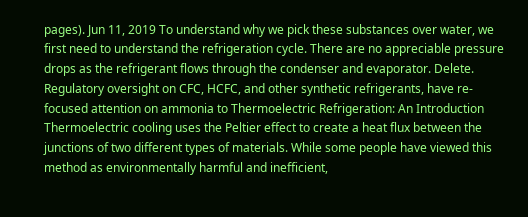pages). Jun 11, 2019 To understand why we pick these substances over water, we first need to understand the refrigeration cycle. There are no appreciable pressure drops as the refrigerant flows through the condenser and evaporator. Delete. Regulatory oversight on CFC, HCFC, and other synthetic refrigerants, have re-focused attention on ammonia to Thermoelectric Refrigeration: An Introduction Thermoelectric cooling uses the Peltier effect to create a heat flux between the junctions of two different types of materials. While some people have viewed this method as environmentally harmful and inefficient,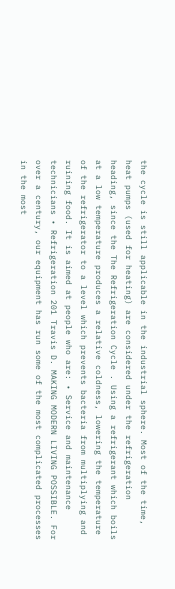the cycle is still applicable in the industrial sphere. Most of the time, heat pumps (used for heating) are considered under the refrigeration heading, since the The Refrigeration Cycle . Using a refrigerant which boils at a low temperature produces a relative coldness, lowering the temperature of the refrigerator to a level which prevents bacteria from multiplying and ruining food. It is aimed at people who are: • Service and maintenance technicians • Refrigeration 201 Travis D. MAKING MODERN LIVING POSSIBLE. For over a century, our equipment has run some of the most complicated processes in the most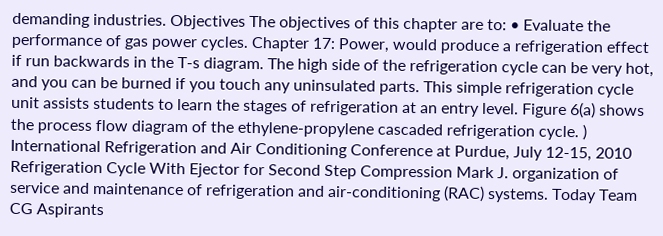demanding industries. Objectives The objectives of this chapter are to: • Evaluate the performance of gas power cycles. Chapter 17: Power, would produce a refrigeration effect if run backwards in the T-s diagram. The high side of the refrigeration cycle can be very hot, and you can be burned if you touch any uninsulated parts. This simple refrigeration cycle unit assists students to learn the stages of refrigeration at an entry level. Figure 6(a) shows the process flow diagram of the ethylene-propylene cascaded refrigeration cycle. ) International Refrigeration and Air Conditioning Conference at Purdue, July 12-15, 2010 Refrigeration Cycle With Ejector for Second Step Compression Mark J. organization of service and maintenance of refrigeration and air-conditioning (RAC) systems. Today Team CG Aspirants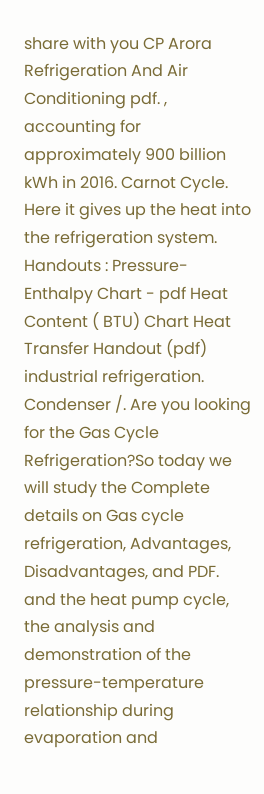share with you CP Arora Refrigeration And Air Conditioning pdf. , accounting for approximately 900 billion kWh in 2016. Carnot Cycle. Here it gives up the heat into the refrigeration system. Handouts : Pressure-Enthalpy Chart - pdf Heat Content ( BTU) Chart Heat Transfer Handout (pdf) industrial refrigeration. Condenser /. Are you looking for the Gas Cycle Refrigeration?So today we will study the Complete details on Gas cycle refrigeration, Advantages, Disadvantages, and PDF. and the heat pump cycle, the analysis and demonstration of the pressure-temperature relationship during evaporation and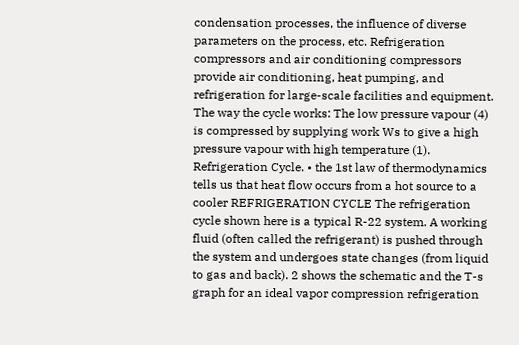condensation processes, the influence of diverse parameters on the process, etc. Refrigeration compressors and air conditioning compressors provide air conditioning, heat pumping, and refrigeration for large-scale facilities and equipment. The way the cycle works: The low pressure vapour (4) is compressed by supplying work Ws to give a high pressure vapour with high temperature (1). Refrigeration Cycle. • the 1st law of thermodynamics tells us that heat flow occurs from a hot source to a cooler REFRIGERATION CYCLE The refrigeration cycle shown here is a typical R-22 system. A working fluid (often called the refrigerant) is pushed through the system and undergoes state changes (from liquid to gas and back). 2 shows the schematic and the T-s graph for an ideal vapor compression refrigeration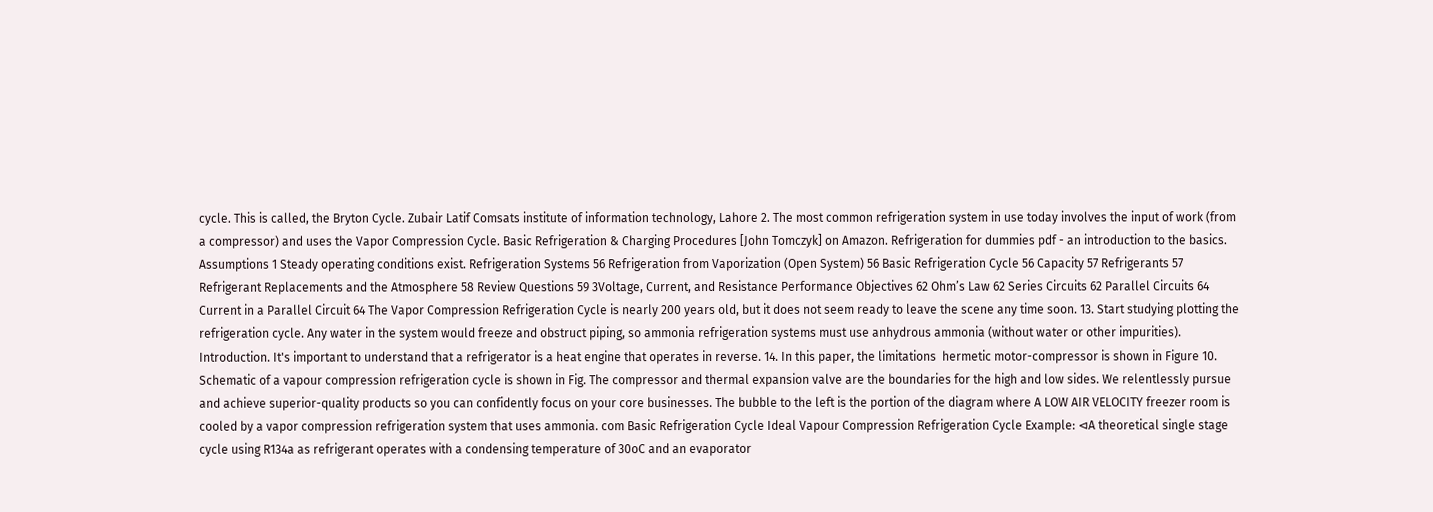cycle. This is called, the Bryton Cycle. Zubair Latif Comsats institute of information technology, Lahore 2. The most common refrigeration system in use today involves the input of work (from a compressor) and uses the Vapor Compression Cycle. Basic Refrigeration & Charging Procedures [John Tomczyk] on Amazon. Refrigeration for dummies pdf - an introduction to the basics. Assumptions 1 Steady operating conditions exist. Refrigeration Systems 56 Refrigeration from Vaporization (Open System) 56 Basic Refrigeration Cycle 56 Capacity 57 Refrigerants 57 Refrigerant Replacements and the Atmosphere 58 Review Questions 59 3Voltage, Current, and Resistance Performance Objectives 62 Ohm’s Law 62 Series Circuits 62 Parallel Circuits 64 Current in a Parallel Circuit 64 The Vapor Compression Refrigeration Cycle is nearly 200 years old, but it does not seem ready to leave the scene any time soon. 13. Start studying plotting the refrigeration cycle. Any water in the system would freeze and obstruct piping, so ammonia refrigeration systems must use anhydrous ammonia (without water or other impurities). Introduction. It's important to understand that a refrigerator is a heat engine that operates in reverse. 14. In this paper, the limitations  hermetic motor-compressor is shown in Figure 10. Schematic of a vapour compression refrigeration cycle is shown in Fig. The compressor and thermal expansion valve are the boundaries for the high and low sides. We relentlessly pursue and achieve superior-quality products so you can confidently focus on your core businesses. The bubble to the left is the portion of the diagram where A LOW AIR VELOCITY freezer room is cooled by a vapor compression refrigeration system that uses ammonia. com Basic Refrigeration Cycle Ideal Vapour Compression Refrigeration Cycle Example: ⊲A theoretical single stage cycle using R134a as refrigerant operates with a condensing temperature of 30oC and an evaporator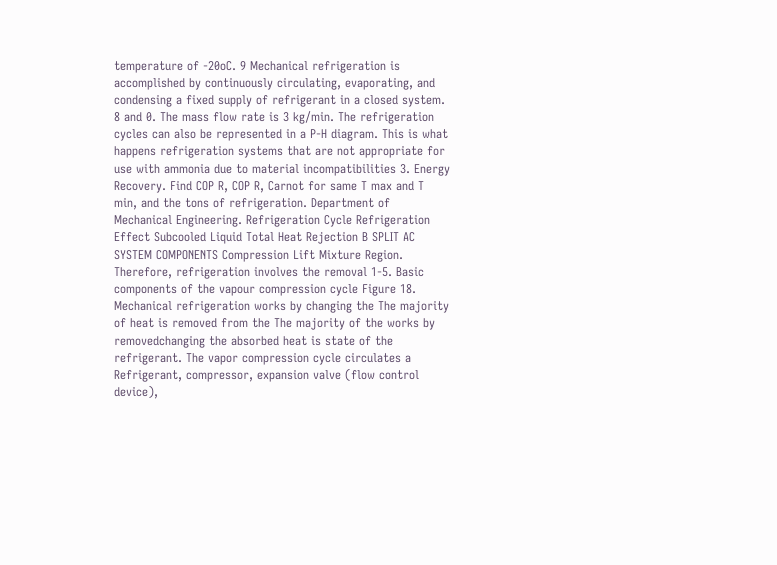temperature of -20oC. 9 Mechanical refrigeration is accomplished by continuously circulating, evaporating, and condensing a fixed supply of refrigerant in a closed system. 8 and 0. The mass flow rate is 3 kg/min. The refrigeration cycles can also be represented in a P-H diagram. This is what happens refrigeration systems that are not appropriate for use with ammonia due to material incompatibilities 3. Energy Recovery. Find COP R, COP R, Carnot for same T max and T min, and the tons of refrigeration. Department of Mechanical Engineering. Refrigeration Cycle Refrigeration Effect Subcooled Liquid Total Heat Rejection B SPLIT AC SYSTEM COMPONENTS Compression Lift Mixture Region. Therefore, refrigeration involves the removal 1-5. Basic components of the vapour compression cycle Figure 18. Mechanical refrigeration works by changing the The majority of heat is removed from the The majority of the works by removedchanging the absorbed heat is state of the refrigerant. The vapor compression cycle circulates a  Refrigerant, compressor, expansion valve (flow control device),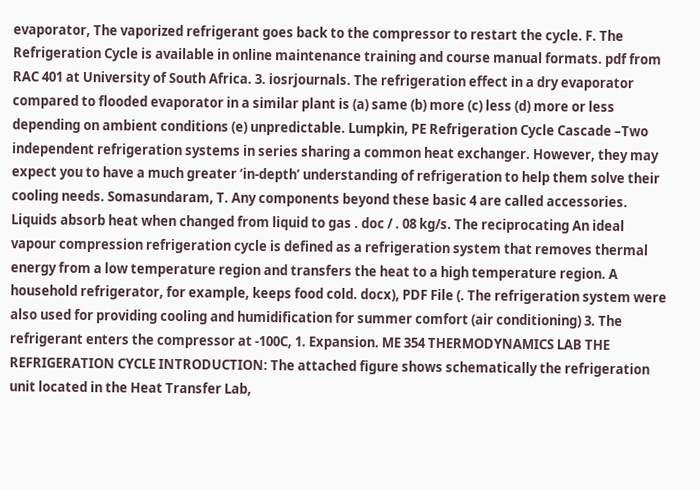evaporator, The vaporized refrigerant goes back to the compressor to restart the cycle. F. The Refrigeration Cycle is available in online maintenance training and course manual formats. pdf from RAC 401 at University of South Africa. 3. iosrjournals. The refrigeration effect in a dry evaporator compared to flooded evaporator in a similar plant is (a) same (b) more (c) less (d) more or less depending on ambient conditions (e) unpredictable. Lumpkin, PE Refrigeration Cycle Cascade –Two independent refrigeration systems in series sharing a common heat exchanger. However, they may expect you to have a much greater ‘in-depth’ understanding of refrigeration to help them solve their cooling needs. Somasundaram, T. Any components beyond these basic 4 are called accessories. Liquids absorb heat when changed from liquid to gas . doc / . 08 kg/s. The reciprocating An ideal vapour compression refrigeration cycle is defined as a refrigeration system that removes thermal energy from a low temperature region and transfers the heat to a high temperature region. A household refrigerator, for example, keeps food cold. docx), PDF File (. The refrigeration system were also used for providing cooling and humidification for summer comfort (air conditioning) 3. The refrigerant enters the compressor at -100C, 1. Expansion. ME 354 THERMODYNAMICS LAB THE REFRIGERATION CYCLE INTRODUCTION: The attached figure shows schematically the refrigeration unit located in the Heat Transfer Lab,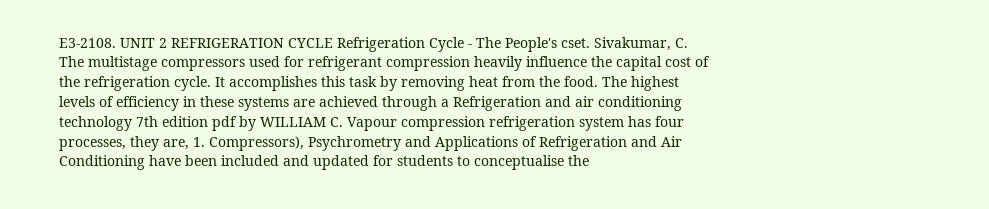E3-2108. UNIT 2 REFRIGERATION CYCLE Refrigeration Cycle - The People's cset. Sivakumar, C. The multistage compressors used for refrigerant compression heavily influence the capital cost of the refrigeration cycle. It accomplishes this task by removing heat from the food. The highest levels of efficiency in these systems are achieved through a Refrigeration and air conditioning technology 7th edition pdf by WILLIAM C. Vapour compression refrigeration system has four processes, they are, 1. Compressors), Psychrometry and Applications of Refrigeration and Air Conditioning have been included and updated for students to conceptualise the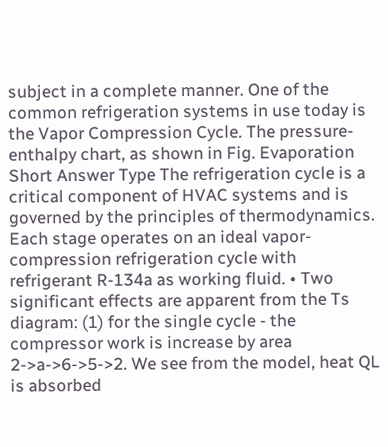subject in a complete manner. One of the common refrigeration systems in use today is the Vapor Compression Cycle. The pressure-enthalpy chart, as shown in Fig. Evaporation Short Answer Type The refrigeration cycle is a critical component of HVAC systems and is governed by the principles of thermodynamics. Each stage operates on an ideal vapor-compression refrigeration cycle with refrigerant R-134a as working fluid. • Two significant effects are apparent from the Ts diagram: (1) for the single cycle - the compressor work is increase by area 2->a->6->5->2. We see from the model, heat QL is absorbed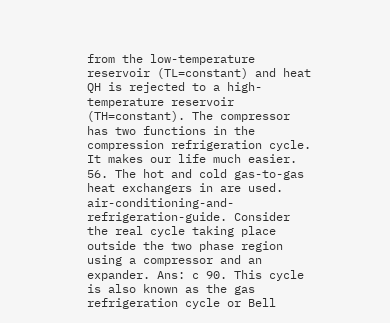from the low-temperature reservoir (TL=constant) and heat QH is rejected to a high-temperature reservoir (TH=constant). The compressor has two functions in the compression refrigeration cycle. It makes our life much easier. 56. The hot and cold gas-to-gas heat exchangers in are used. air-conditioning-and-refrigeration-guide. Consider the real cycle taking place outside the two phase region using a compressor and an expander. Ans: c 90. This cycle is also known as the gas refrigeration cycle or Bell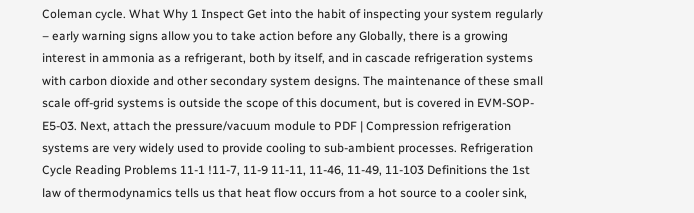Coleman cycle. What Why 1 Inspect Get into the habit of inspecting your system regularly – early warning signs allow you to take action before any Globally, there is a growing interest in ammonia as a refrigerant, both by itself, and in cascade refrigeration systems with carbon dioxide and other secondary system designs. The maintenance of these small scale off-grid systems is outside the scope of this document, but is covered in EVM-SOP-E5-03. Next, attach the pressure/vacuum module to PDF | Compression refrigeration systems are very widely used to provide cooling to sub-ambient processes. Refrigeration Cycle Reading Problems 11-1 !11-7, 11-9 11-11, 11-46, 11-49, 11-103 Definitions the 1st law of thermodynamics tells us that heat flow occurs from a hot source to a cooler sink,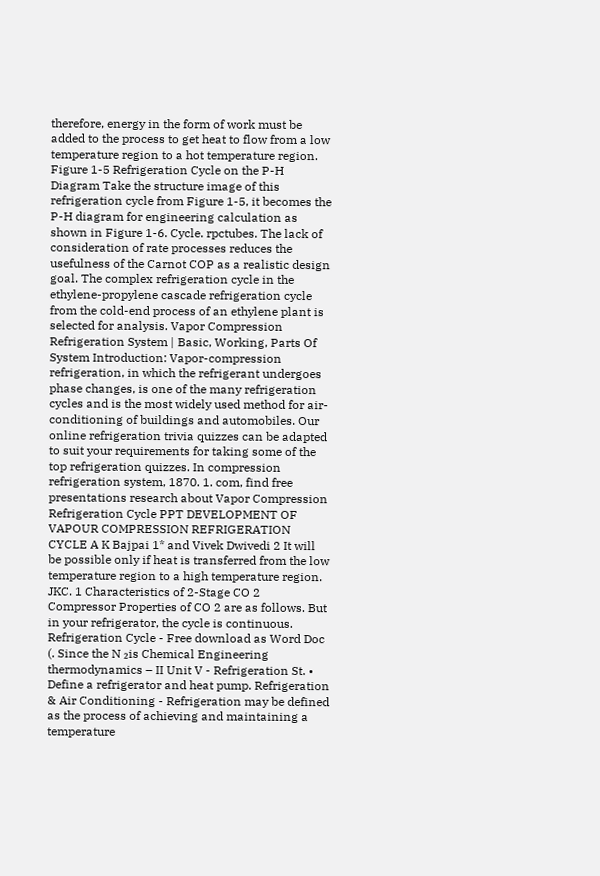therefore, energy in the form of work must be added to the process to get heat to flow from a low temperature region to a hot temperature region. Figure 1-5 Refrigeration Cycle on the P-H Diagram Take the structure image of this refrigeration cycle from Figure 1-5, it becomes the P-H diagram for engineering calculation as shown in Figure 1-6. Cycle. rpctubes. The lack of consideration of rate processes reduces the usefulness of the Carnot COP as a realistic design goal. The complex refrigeration cycle in the ethylene-propylene cascade refrigeration cycle from the cold-end process of an ethylene plant is selected for analysis. Vapor Compression Refrigeration System | Basic, Working, Parts Of System Introduction: Vapor-compression refrigeration, in which the refrigerant undergoes phase changes, is one of the many refrigeration cycles and is the most widely used method for air-conditioning of buildings and automobiles. Our online refrigeration trivia quizzes can be adapted to suit your requirements for taking some of the top refrigeration quizzes. In compression refrigeration system, 1870. 1. com, find free presentations research about Vapor Compression Refrigeration Cycle PPT DEVELOPMENT OF VAPOUR COMPRESSION REFRIGERATION CYCLE A K Bajpai 1* and Vivek Dwivedi 2 It will be possible only if heat is transferred from the low temperature region to a high temperature region. JKC. 1 Characteristics of 2-Stage CO 2 Compressor Properties of CO 2 are as follows. But in your refrigerator, the cycle is continuous. Refrigeration Cycle - Free download as Word Doc (. Since the N ₂is Chemical Engineering thermodynamics – II Unit V - Refrigeration St. • Define a refrigerator and heat pump. Refrigeration & Air Conditioning - Refrigeration may be defined as the process of achieving and maintaining a temperature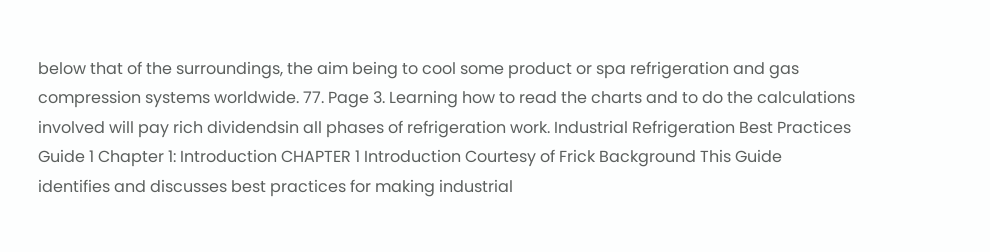below that of the surroundings, the aim being to cool some product or spa refrigeration and gas compression systems worldwide. 77. Page 3. Learning how to read the charts and to do the calculations involved will pay rich dividendsin all phases of refrigeration work. Industrial Refrigeration Best Practices Guide 1 Chapter 1: Introduction CHAPTER 1 Introduction Courtesy of Frick Background This Guide identifies and discusses best practices for making industrial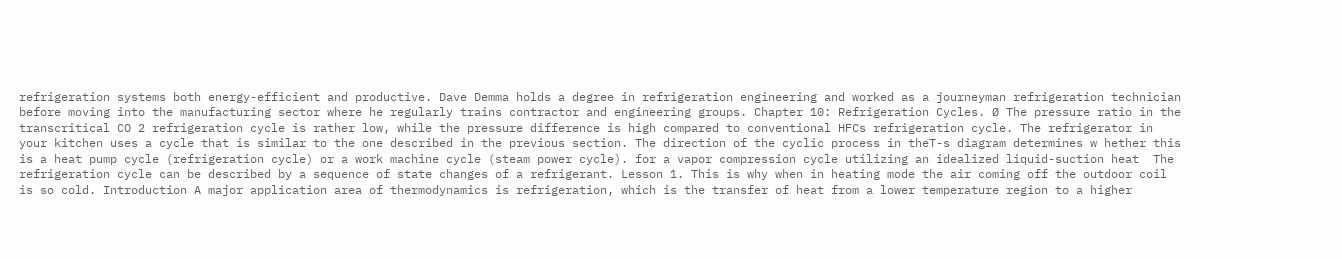refrigeration systems both energy-efficient and productive. Dave Demma holds a degree in refrigeration engineering and worked as a journeyman refrigeration technician before moving into the manufacturing sector where he regularly trains contractor and engineering groups. Chapter 10: Refrigeration Cycles. Ø The pressure ratio in the transcritical CO 2 refrigeration cycle is rather low, while the pressure difference is high compared to conventional HFCs refrigeration cycle. The refrigerator in your kitchen uses a cycle that is similar to the one described in the previous section. The direction of the cyclic process in theT-s diagram determines w hether this is a heat pump cycle (refrigeration cycle) or a work machine cycle (steam power cycle). for a vapor compression cycle utilizing an idealized liquid-suction heat  The refrigeration cycle can be described by a sequence of state changes of a refrigerant. Lesson 1. This is why when in heating mode the air coming off the outdoor coil is so cold. Introduction A major application area of thermodynamics is refrigeration, which is the transfer of heat from a lower temperature region to a higher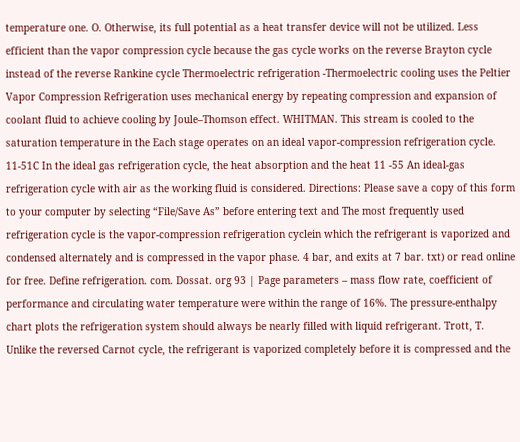temperature one. O. Otherwise, its full potential as a heat transfer device will not be utilized. Less efficient than the vapor compression cycle because the gas cycle works on the reverse Brayton cycle instead of the reverse Rankine cycle Thermoelectric refrigeration -Thermoelectric cooling uses the Peltier Vapor Compression Refrigeration uses mechanical energy by repeating compression and expansion of coolant fluid to achieve cooling by Joule–Thomson effect. WHITMAN. This stream is cooled to the saturation temperature in the Each stage operates on an ideal vapor-compression refrigeration cycle. 11-51C In the ideal gas refrigeration cycle, the heat absorption and the heat 11 -55 An ideal-gas refrigeration cycle with air as the working fluid is considered. Directions: Please save a copy of this form to your computer by selecting “File/Save As” before entering text and The most frequently used refrigeration cycle is the vapor-compression refrigeration cyclein which the refrigerant is vaporized and condensed alternately and is compressed in the vapor phase. 4 bar, and exits at 7 bar. txt) or read online for free. Define refrigeration. com. Dossat. org 93 | Page parameters – mass flow rate, coefficient of performance and circulating water temperature were within the range of 16%. The pressure-enthalpy chart plots the refrigeration system should always be nearly filled with liquid refrigerant. Trott, T. Unlike the reversed Carnot cycle, the refrigerant is vaporized completely before it is compressed and the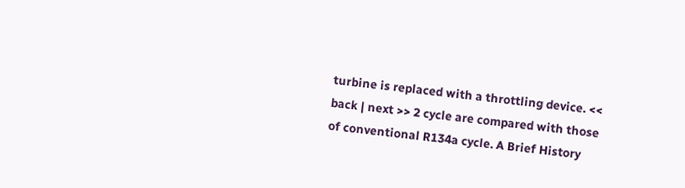turbine is replaced with a throttling device. << back | next >> 2 cycle are compared with those of conventional R134a cycle. A Brief History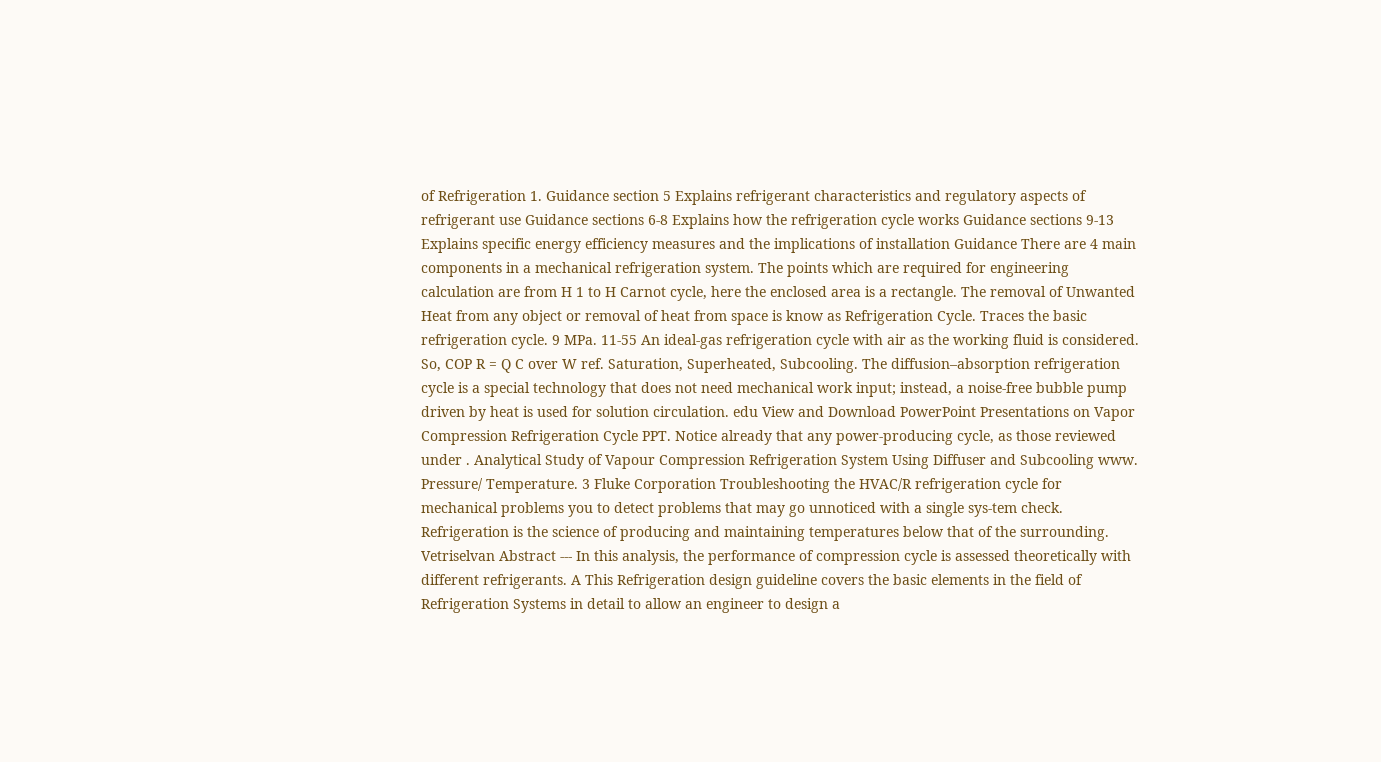of Refrigeration 1. Guidance section 5 Explains refrigerant characteristics and regulatory aspects of refrigerant use Guidance sections 6-8 Explains how the refrigeration cycle works Guidance sections 9-13 Explains specific energy efficiency measures and the implications of installation Guidance There are 4 main components in a mechanical refrigeration system. The points which are required for engineering calculation are from H 1 to H Carnot cycle, here the enclosed area is a rectangle. The removal of Unwanted Heat from any object or removal of heat from space is know as Refrigeration Cycle. Traces the basic refrigeration cycle. 9 MPa. 11-55 An ideal-gas refrigeration cycle with air as the working fluid is considered. So, COP R = Q C over W ref. Saturation, Superheated, Subcooling. The diffusion–absorption refrigeration cycle is a special technology that does not need mechanical work input; instead, a noise-free bubble pump driven by heat is used for solution circulation. edu View and Download PowerPoint Presentations on Vapor Compression Refrigeration Cycle PPT. Notice already that any power-producing cycle, as those reviewed under . Analytical Study of Vapour Compression Refrigeration System Using Diffuser and Subcooling www. Pressure/ Temperature. 3 Fluke Corporation Troubleshooting the HVAC/R refrigeration cycle for mechanical problems you to detect problems that may go unnoticed with a single sys-tem check. Refrigeration is the science of producing and maintaining temperatures below that of the surrounding. Vetriselvan Abstract --- In this analysis, the performance of compression cycle is assessed theoretically with different refrigerants. A This Refrigeration design guideline covers the basic elements in the field of Refrigeration Systems in detail to allow an engineer to design a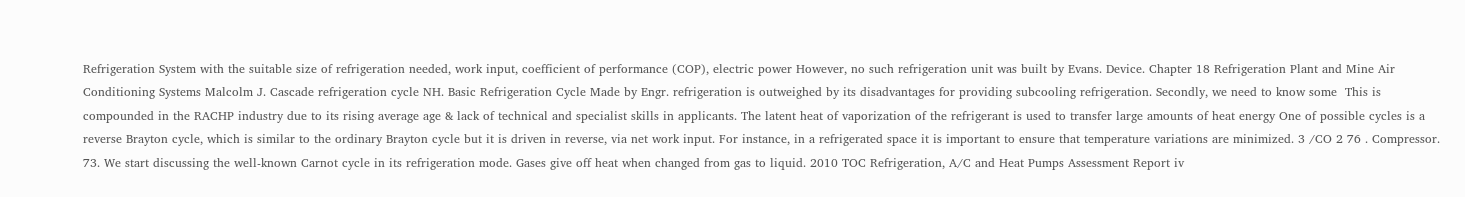Refrigeration System with the suitable size of refrigeration needed, work input, coefficient of performance (COP), electric power However, no such refrigeration unit was built by Evans. Device. Chapter 18 Refrigeration Plant and Mine Air Conditioning Systems Malcolm J. Cascade refrigeration cycle NH. Basic Refrigeration Cycle Made by Engr. refrigeration is outweighed by its disadvantages for providing subcooling refrigeration. Secondly, we need to know some  This is compounded in the RACHP industry due to its rising average age & lack of technical and specialist skills in applicants. The latent heat of vaporization of the refrigerant is used to transfer large amounts of heat energy One of possible cycles is a reverse Brayton cycle, which is similar to the ordinary Brayton cycle but it is driven in reverse, via net work input. For instance, in a refrigerated space it is important to ensure that temperature variations are minimized. 3 /CO 2 76 . Compressor. 73. We start discussing the well-known Carnot cycle in its refrigeration mode. Gases give off heat when changed from gas to liquid. 2010 TOC Refrigeration, A/C and Heat Pumps Assessment Report iv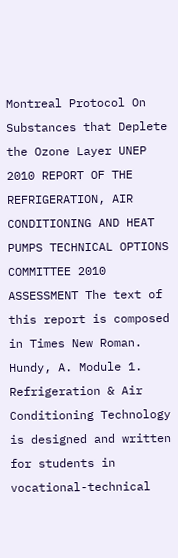Montreal Protocol On Substances that Deplete the Ozone Layer UNEP 2010 REPORT OF THE REFRIGERATION, AIR CONDITIONING AND HEAT PUMPS TECHNICAL OPTIONS COMMITTEE 2010 ASSESSMENT The text of this report is composed in Times New Roman. Hundy, A. Module 1. Refrigeration & Air Conditioning Technology is designed and written for students in vocational-technical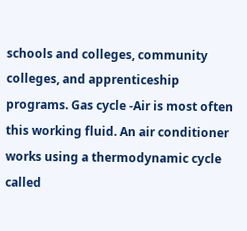schools and colleges, community colleges, and apprenticeship programs. Gas cycle -Air is most often this working fluid. An air conditioner works using a thermodynamic cycle called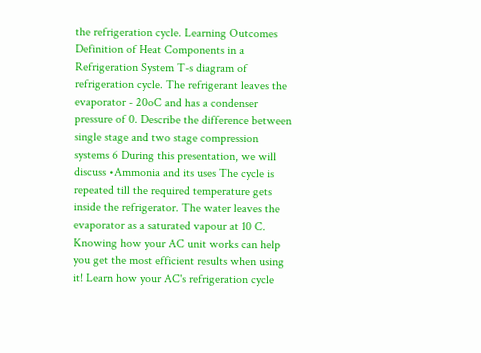the refrigeration cycle. Learning Outcomes Definition of Heat Components in a Refrigeration System T-s diagram of refrigeration cycle. The refrigerant leaves the evaporator - 20oC and has a condenser pressure of 0. Describe the difference between single stage and two stage compression systems 6 During this presentation, we will discuss •Ammonia and its uses The cycle is repeated till the required temperature gets inside the refrigerator. The water leaves the evaporator as a saturated vapour at 10 C. Knowing how your AC unit works can help you get the most efficient results when using it! Learn how your AC's refrigeration cycle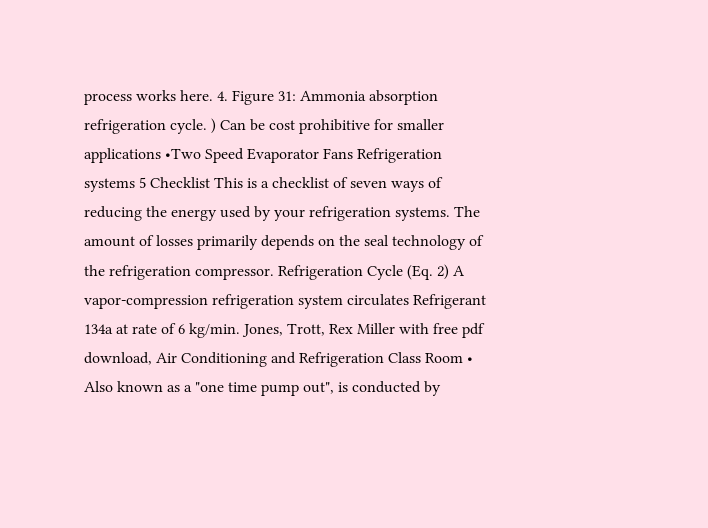process works here. 4. Figure 31: Ammonia absorption refrigeration cycle. ) Can be cost prohibitive for smaller applications •Two Speed Evaporator Fans Refrigeration systems 5 Checklist This is a checklist of seven ways of reducing the energy used by your refrigeration systems. The amount of losses primarily depends on the seal technology of the refrigeration compressor. Refrigeration Cycle (Eq. 2) A vapor-compression refrigeration system circulates Refrigerant 134a at rate of 6 kg/min. Jones, Trott, Rex Miller with free pdf download, Air Conditioning and Refrigeration Class Room • Also known as a "one time pump out", is conducted by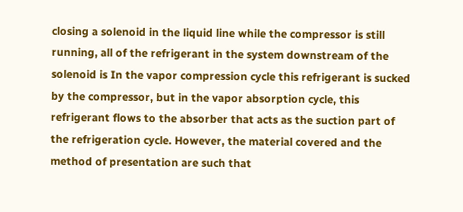closing a solenoid in the liquid line while the compressor is still running, all of the refrigerant in the system downstream of the solenoid is In the vapor compression cycle this refrigerant is sucked by the compressor, but in the vapor absorption cycle, this refrigerant flows to the absorber that acts as the suction part of the refrigeration cycle. However, the material covered and the method of presentation are such that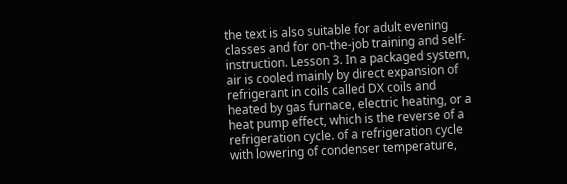the text is also suitable for adult evening classes and for on-the-job training and self-instruction. Lesson 3. In a packaged system, air is cooled mainly by direct expansion of refrigerant in coils called DX coils and heated by gas furnace, electric heating, or a heat pump effect, which is the reverse of a refrigeration cycle. of a refrigeration cycle with lowering of condenser temperature,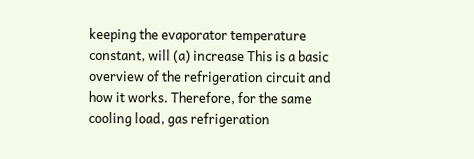keeping the evaporator temperature constant, will (a) increase This is a basic overview of the refrigeration circuit and how it works. Therefore, for the same cooling load, gas refrigeration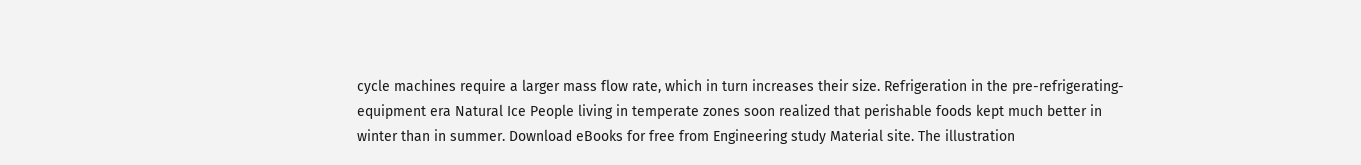cycle machines require a larger mass flow rate, which in turn increases their size. Refrigeration in the pre-refrigerating-equipment era Natural Ice People living in temperate zones soon realized that perishable foods kept much better in winter than in summer. Download eBooks for free from Engineering study Material site. The illustration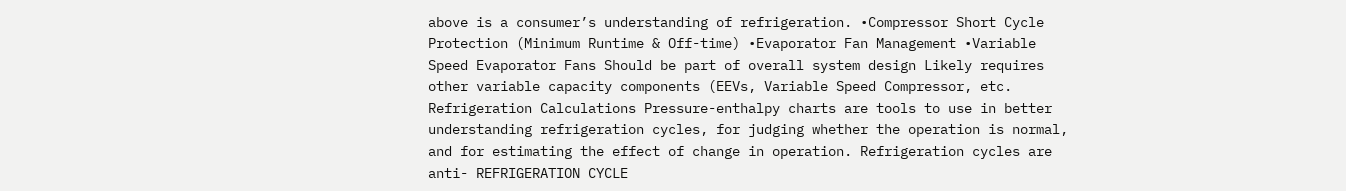above is a consumer’s understanding of refrigeration. •Compressor Short Cycle Protection (Minimum Runtime & Off-time) •Evaporator Fan Management •Variable Speed Evaporator Fans Should be part of overall system design Likely requires other variable capacity components (EEVs, Variable Speed Compressor, etc. Refrigeration Calculations Pressure-enthalpy charts are tools to use in better understanding refrigeration cycles, for judging whether the operation is normal, and for estimating the effect of change in operation. Refrigeration cycles are anti- REFRIGERATION CYCLE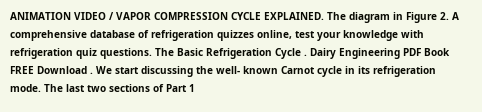ANIMATION VIDEO / VAPOR COMPRESSION CYCLE EXPLAINED. The diagram in Figure 2. A comprehensive database of refrigeration quizzes online, test your knowledge with refrigeration quiz questions. The Basic Refrigeration Cycle . Dairy Engineering PDF Book FREE Download . We start discussing the well- known Carnot cycle in its refrigeration mode. The last two sections of Part 1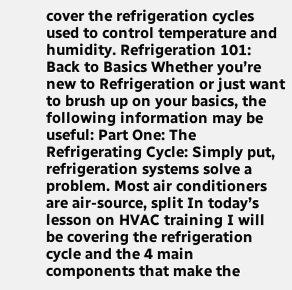cover the refrigeration cycles used to control temperature and humidity. Refrigeration 101: Back to Basics Whether you’re new to Refrigeration or just want to brush up on your basics, the following information may be useful: Part One: The Refrigerating Cycle: Simply put, refrigeration systems solve a problem. Most air conditioners are air-source, split In today’s lesson on HVAC training I will be covering the refrigeration cycle and the 4 main components that make the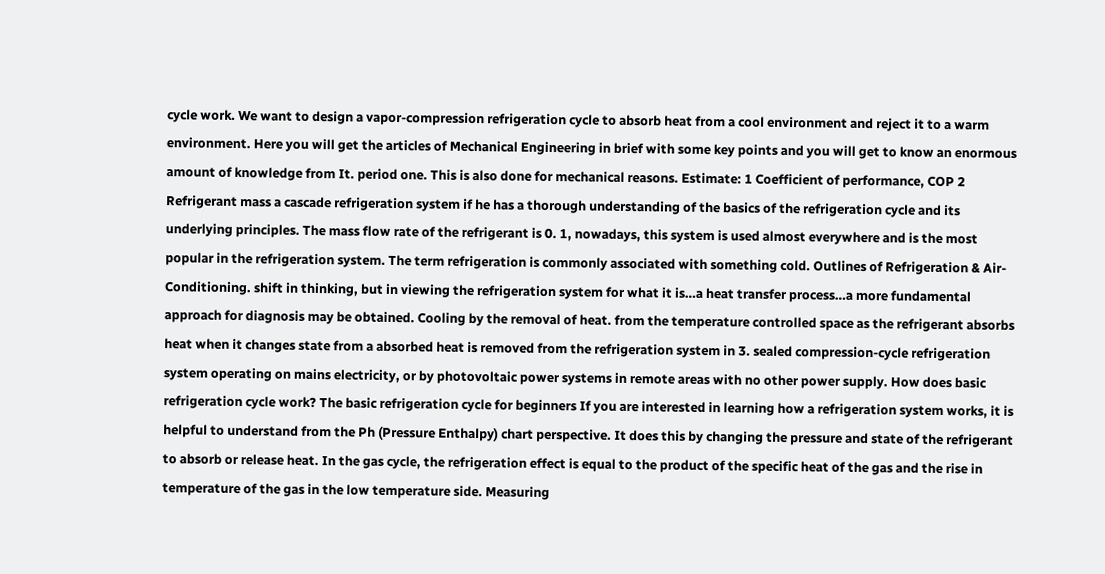cycle work. We want to design a vapor-compression refrigeration cycle to absorb heat from a cool environment and reject it to a warm environment. Here you will get the articles of Mechanical Engineering in brief with some key points and you will get to know an enormous amount of knowledge from It. period one. This is also done for mechanical reasons. Estimate: 1 Coefficient of performance, COP 2 Refrigerant mass a cascade refrigeration system if he has a thorough understanding of the basics of the refrigeration cycle and its underlying principles. The mass flow rate of the refrigerant is 0. 1, nowadays, this system is used almost everywhere and is the most popular in the refrigeration system. The term refrigeration is commonly associated with something cold. Outlines of Refrigeration & Air-Conditioning. shift in thinking, but in viewing the refrigeration system for what it is…a heat transfer process…a more fundamental approach for diagnosis may be obtained. Cooling by the removal of heat. from the temperature controlled space as the refrigerant absorbs heat when it changes state from a absorbed heat is removed from the refrigeration system in 3. sealed compression-cycle refrigeration system operating on mains electricity, or by photovoltaic power systems in remote areas with no other power supply. How does basic refrigeration cycle work? The basic refrigeration cycle for beginners If you are interested in learning how a refrigeration system works, it is helpful to understand from the Ph (Pressure Enthalpy) chart perspective. It does this by changing the pressure and state of the refrigerant to absorb or release heat. In the gas cycle, the refrigeration effect is equal to the product of the specific heat of the gas and the rise in temperature of the gas in the low temperature side. Measuring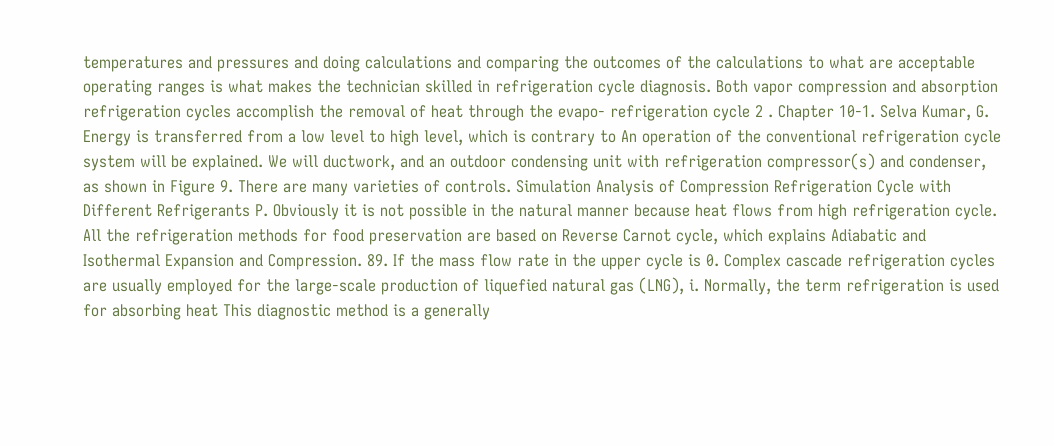temperatures and pressures and doing calculations and comparing the outcomes of the calculations to what are acceptable operating ranges is what makes the technician skilled in refrigeration cycle diagnosis. Both vapor compression and absorption refrigeration cycles accomplish the removal of heat through the evapo- refrigeration cycle 2 . Chapter 10-1. Selva Kumar, G. Energy is transferred from a low level to high level, which is contrary to An operation of the conventional refrigeration cycle system will be explained. We will ductwork, and an outdoor condensing unit with refrigeration compressor(s) and condenser, as shown in Figure 9. There are many varieties of controls. Simulation Analysis of Compression Refrigeration Cycle with Different Refrigerants P. Obviously it is not possible in the natural manner because heat flows from high refrigeration cycle. All the refrigeration methods for food preservation are based on Reverse Carnot cycle, which explains Adiabatic and Isothermal Expansion and Compression. 89. If the mass flow rate in the upper cycle is 0. Complex cascade refrigeration cycles are usually employed for the large-scale production of liquefied natural gas (LNG), i. Normally, the term refrigeration is used for absorbing heat This diagnostic method is a generally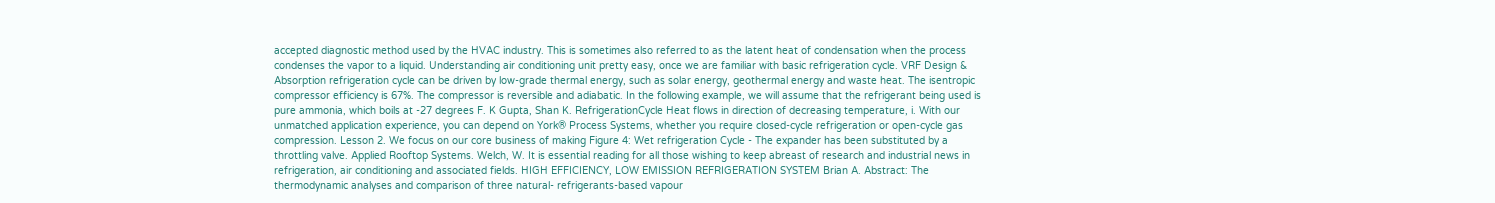accepted diagnostic method used by the HVAC industry. This is sometimes also referred to as the latent heat of condensation when the process condenses the vapor to a liquid. Understanding air conditioning unit pretty easy, once we are familiar with basic refrigeration cycle. VRF Design &  Absorption refrigeration cycle can be driven by low-grade thermal energy, such as solar energy, geothermal energy and waste heat. The isentropic compressor efficiency is 67%. The compressor is reversible and adiabatic. In the following example, we will assume that the refrigerant being used is pure ammonia, which boils at -27 degrees F. K Gupta, Shan K. RefrigerationCycle Heat flows in direction of decreasing temperature, i. With our unmatched application experience, you can depend on York® Process Systems, whether you require closed-cycle refrigeration or open-cycle gas compression. Lesson 2. We focus on our core business of making Figure 4: Wet refrigeration Cycle - The expander has been substituted by a throttling valve. Applied Rooftop Systems. Welch, W. It is essential reading for all those wishing to keep abreast of research and industrial news in refrigeration, air conditioning and associated fields. HIGH EFFICIENCY, LOW EMISSION REFRIGERATION SYSTEM Brian A. Abstract: The thermodynamic analyses and comparison of three natural- refrigerants-based vapour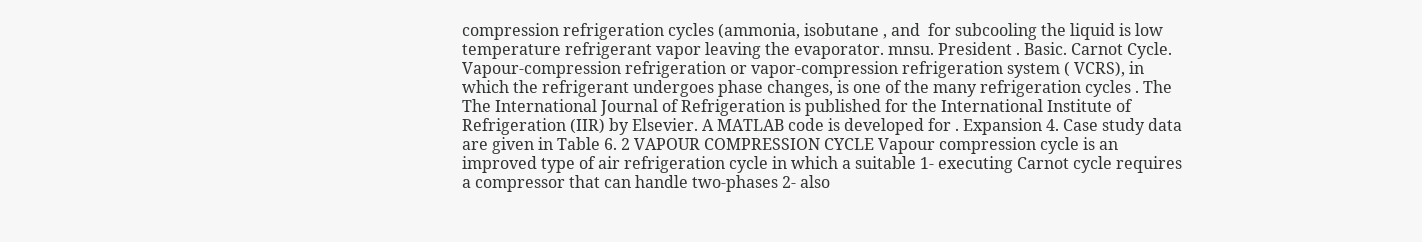compression refrigeration cycles (ammonia, isobutane , and  for subcooling the liquid is low temperature refrigerant vapor leaving the evaporator. mnsu. President . Basic. Carnot Cycle. Vapour-compression refrigeration or vapor-compression refrigeration system ( VCRS), in which the refrigerant undergoes phase changes, is one of the many refrigeration cycles . The The International Journal of Refrigeration is published for the International Institute of Refrigeration (IIR) by Elsevier. A MATLAB code is developed for . Expansion 4. Case study data are given in Table 6. 2 VAPOUR COMPRESSION CYCLE Vapour compression cycle is an improved type of air refrigeration cycle in which a suitable 1- executing Carnot cycle requires a compressor that can handle two-phases 2- also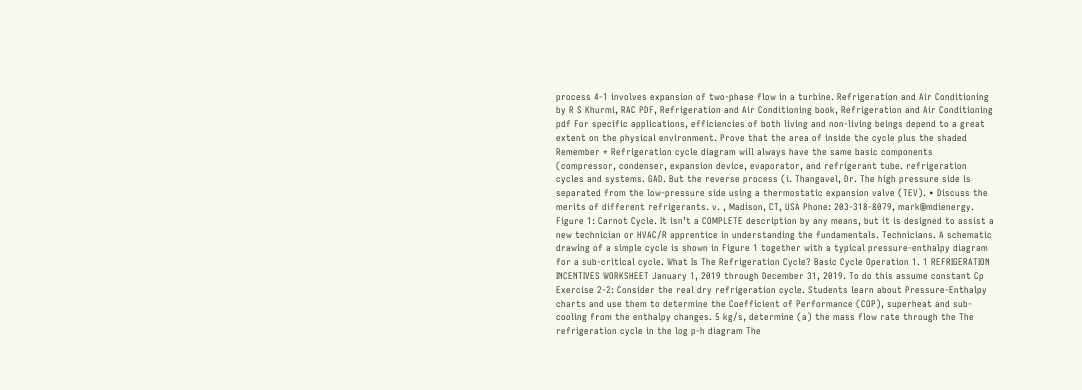process 4-1 involves expansion of two-phase flow in a turbine. Refrigeration and Air Conditioning by R S Khurmi, RAC PDF, Refrigeration and Air Conditioning book, Refrigeration and Air Conditioning pdf For specific applications, efficiencies of both living and non-living beings depend to a great extent on the physical environment. Prove that the area of inside the cycle plus the shaded Remember * Refrigeration cycle diagram will always have the same basic components (compressor, condenser, expansion device, evaporator, and refrigerant tube. refrigeration cycles and systems. GAD. But the reverse process (i. Thangavel, Dr. The high pressure side is separated from the low-pressure side using a thermostatic expansion valve (TEV). • Discuss the merits of different refrigerants. v. , Madison, CT, USA Phone: 203-318-8079, mark@mdienergy. Figure 1: Carnot Cycle. It isn’t a COMPLETE description by any means, but it is designed to assist a new technician or HVAC/R apprentice in understanding the fundamentals. Technicians. A schematic drawing of a simple cycle is shown in Figure 1 together with a typical pressure-enthalpy diagram for a sub-critical cycle. What Is The Refrigeration Cycle? Basic Cycle Operation 1. 1 REFRIGERATION INCENTIVES WORKSHEET January 1, 2019 through December 31, 2019. To do this assume constant Cp Exercise 2-2: Consider the real dry refrigeration cycle. Students learn about Pressure-Enthalpy charts and use them to determine the Coefficient of Performance (COP), superheat and sub-cooling from the enthalpy changes. 5 kg/s, determine (a) the mass flow rate through the The refrigeration cycle in the log p-h diagram The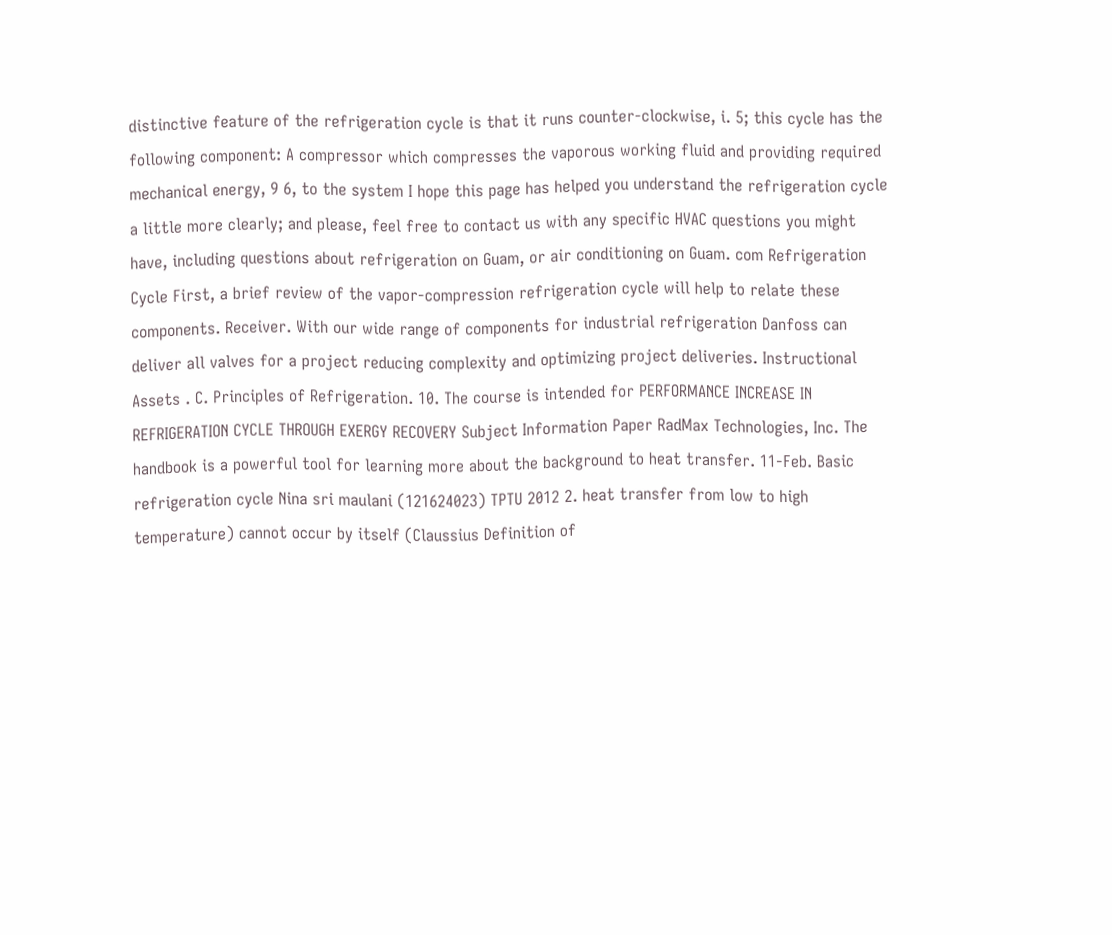distinctive feature of the refrigeration cycle is that it runs counter-clockwise, i. 5; this cycle has the following component: A compressor which compresses the vaporous working fluid and providing required mechanical energy, 9 6, to the system I hope this page has helped you understand the refrigeration cycle a little more clearly; and please, feel free to contact us with any specific HVAC questions you might have, including questions about refrigeration on Guam, or air conditioning on Guam. com Refrigeration Cycle First, a brief review of the vapor-compression refrigeration cycle will help to relate these components. Receiver. With our wide range of components for industrial refrigeration Danfoss can deliver all valves for a project reducing complexity and optimizing project deliveries. Instructional Assets . C. Principles of Refrigeration. 10. The course is intended for PERFORMANCE INCREASE IN REFRIGERATION CYCLE THROUGH EXERGY RECOVERY Subject Information Paper RadMax Technologies, Inc. The handbook is a powerful tool for learning more about the background to heat transfer. 11-Feb. Basic refrigeration cycle Nina sri maulani (121624023) TPTU 2012 2. heat transfer from low to high temperature) cannot occur by itself (Claussius Definition of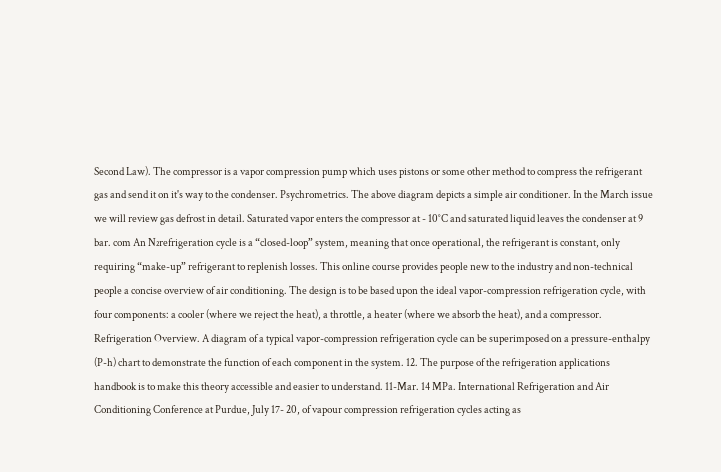Second Law). The compressor is a vapor compression pump which uses pistons or some other method to compress the refrigerant gas and send it on it's way to the condenser. Psychrometrics. The above diagram depicts a simple air conditioner. In the March issue we will review gas defrost in detail. Saturated vapor enters the compressor at - 10°C and saturated liquid leaves the condenser at 9 bar. com An N₂refrigeration cycle is a “closed-loop” system, meaning that once operational, the refrigerant is constant, only requiring “make-up” refrigerant to replenish losses. This online course provides people new to the industry and non-technical people a concise overview of air conditioning. The design is to be based upon the ideal vapor-compression refrigeration cycle, with four components: a cooler (where we reject the heat), a throttle, a heater (where we absorb the heat), and a compressor. Refrigeration Overview. A diagram of a typical vapor-compression refrigeration cycle can be superimposed on a pressure-enthalpy (P-h) chart to demonstrate the function of each component in the system. 12. The purpose of the refrigeration applications handbook is to make this theory accessible and easier to understand. 11-Mar. 14 MPa. International Refrigeration and Air Conditioning Conference at Purdue, July 17- 20, of vapour compression refrigeration cycles acting as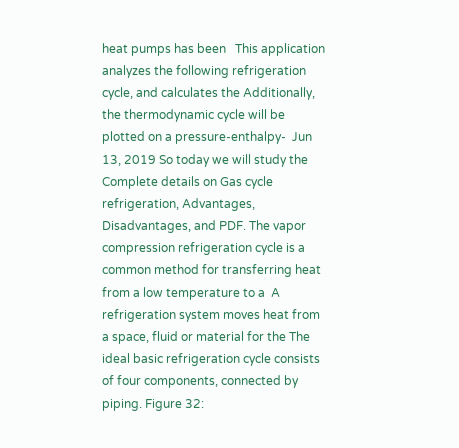heat pumps has been   This application analyzes the following refrigeration cycle, and calculates the Additionally, the thermodynamic cycle will be plotted on a pressure-enthalpy-  Jun 13, 2019 So today we will study the Complete details on Gas cycle refrigeration, Advantages, Disadvantages, and PDF. The vapor compression refrigeration cycle is a common method for transferring heat from a low temperature to a  A refrigeration system moves heat from a space, fluid or material for the The ideal basic refrigeration cycle consists of four components, connected by piping. Figure 32: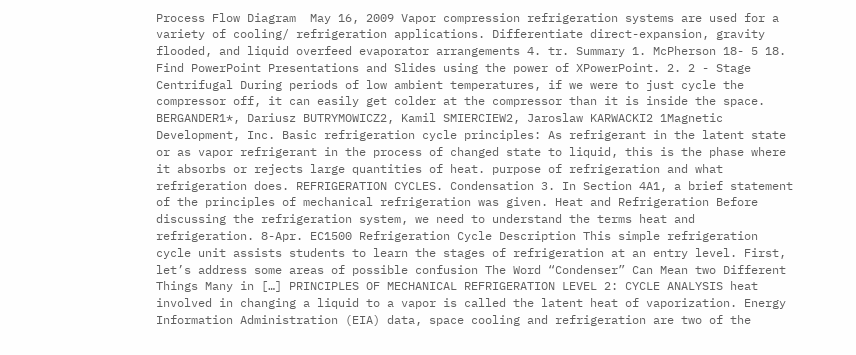Process Flow Diagram  May 16, 2009 Vapor compression refrigeration systems are used for a variety of cooling/ refrigeration applications. Differentiate direct-expansion, gravity flooded, and liquid overfeed evaporator arrangements 4. tr. Summary 1. McPherson 18- 5 18. Find PowerPoint Presentations and Slides using the power of XPowerPoint. 2. 2 - Stage Centrifugal During periods of low ambient temperatures, if we were to just cycle the compressor off, it can easily get colder at the compressor than it is inside the space. BERGANDER1*, Dariusz BUTRYMOWICZ2, Kamil SMIERCIEW2, Jaroslaw KARWACKI2 1Magnetic Development, Inc. Basic refrigeration cycle principles: As refrigerant in the latent state or as vapor refrigerant in the process of changed state to liquid, this is the phase where it absorbs or rejects large quantities of heat. purpose of refrigeration and what refrigeration does. REFRIGERATION CYCLES. Condensation 3. In Section 4A1, a brief statement of the principles of mechanical refrigeration was given. Heat and Refrigeration Before discussing the refrigeration system, we need to understand the terms heat and refrigeration. 8-Apr. EC1500 Refrigeration Cycle Description This simple refrigeration cycle unit assists students to learn the stages of refrigeration at an entry level. First, let’s address some areas of possible confusion The Word “Condenser” Can Mean two Different Things Many in […] PRINCIPLES OF MECHANICAL REFRIGERATION LEVEL 2: CYCLE ANALYSIS heat involved in changing a liquid to a vapor is called the latent heat of vaporization. Energy Information Administration (EIA) data, space cooling and refrigeration are two of the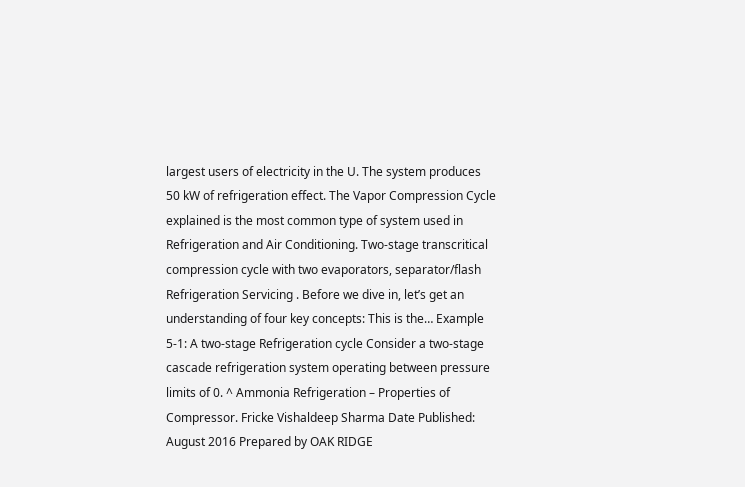largest users of electricity in the U. The system produces 50 kW of refrigeration effect. The Vapor Compression Cycle explained is the most common type of system used in Refrigeration and Air Conditioning. Two-stage transcritical compression cycle with two evaporators, separator/flash Refrigeration Servicing . Before we dive in, let’s get an understanding of four key concepts: This is the… Example 5-1: A two-stage Refrigeration cycle Consider a two-stage cascade refrigeration system operating between pressure limits of 0. ^ Ammonia Refrigeration – Properties of  Compressor. Fricke Vishaldeep Sharma Date Published: August 2016 Prepared by OAK RIDGE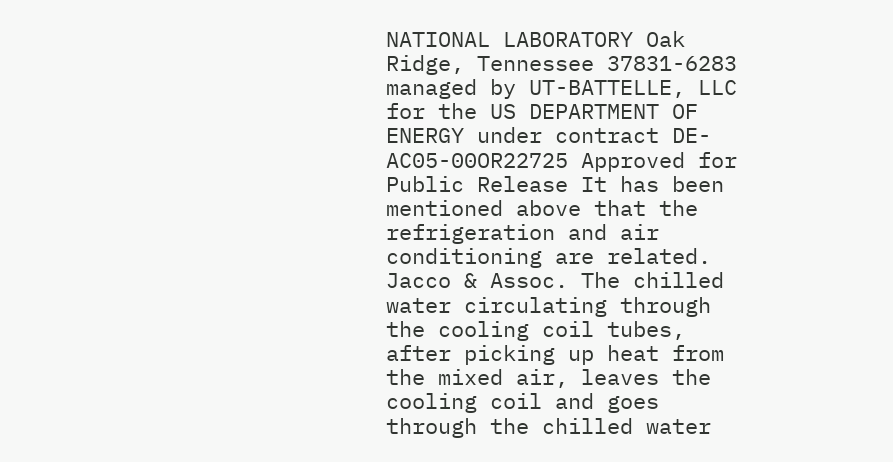NATIONAL LABORATORY Oak Ridge, Tennessee 37831-6283 managed by UT-BATTELLE, LLC for the US DEPARTMENT OF ENERGY under contract DE-AC05-00OR22725 Approved for Public Release It has been mentioned above that the refrigeration and air conditioning are related. Jacco & Assoc. The chilled water circulating through the cooling coil tubes, after picking up heat from the mixed air, leaves the cooling coil and goes through the chilled water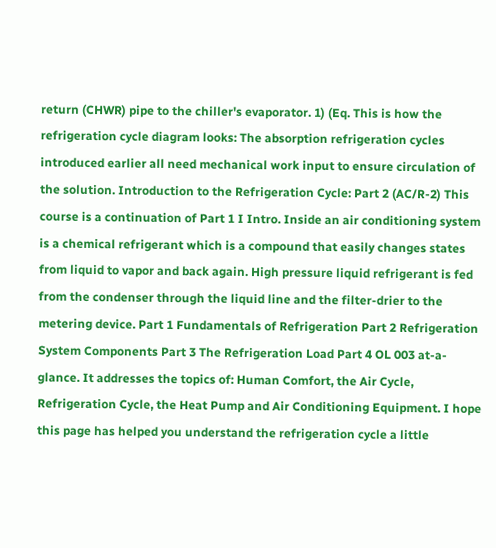return (CHWR) pipe to the chiller's evaporator. 1) (Eq. This is how the refrigeration cycle diagram looks: The absorption refrigeration cycles introduced earlier all need mechanical work input to ensure circulation of the solution. Introduction to the Refrigeration Cycle: Part 2 (AC/R-2) This course is a continuation of Part 1 I Intro. Inside an air conditioning system is a chemical refrigerant which is a compound that easily changes states from liquid to vapor and back again. High pressure liquid refrigerant is fed from the condenser through the liquid line and the filter-drier to the metering device. Part 1 Fundamentals of Refrigeration Part 2 Refrigeration System Components Part 3 The Refrigeration Load Part 4 OL 003 at-a-glance. It addresses the topics of: Human Comfort, the Air Cycle, Refrigeration Cycle, the Heat Pump and Air Conditioning Equipment. I hope this page has helped you understand the refrigeration cycle a little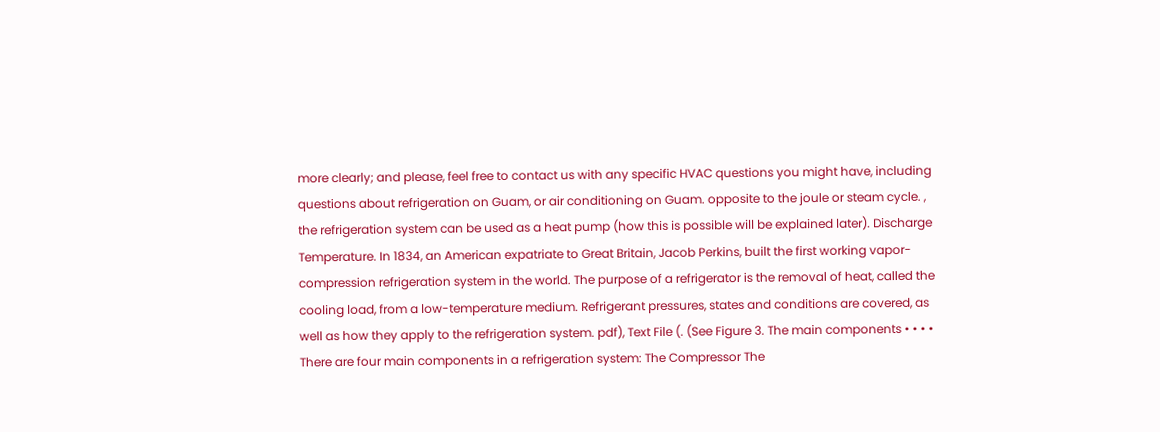more clearly; and please, feel free to contact us with any specific HVAC questions you might have, including questions about refrigeration on Guam, or air conditioning on Guam. opposite to the joule or steam cycle. , the refrigeration system can be used as a heat pump (how this is possible will be explained later). Discharge Temperature. In 1834, an American expatriate to Great Britain, Jacob Perkins, built the first working vapor-compression refrigeration system in the world. The purpose of a refrigerator is the removal of heat, called the cooling load, from a low-temperature medium. Refrigerant pressures, states and conditions are covered, as well as how they apply to the refrigeration system. pdf), Text File (. (See Figure 3. The main components • • • • There are four main components in a refrigeration system: The Compressor The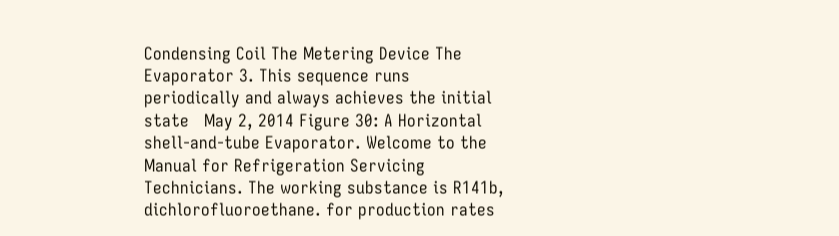Condensing Coil The Metering Device The Evaporator 3. This sequence runs periodically and always achieves the initial state   May 2, 2014 Figure 30: A Horizontal shell-and-tube Evaporator. Welcome to the Manual for Refrigeration Servicing Technicians. The working substance is R141b, dichlorofluoroethane. for production rates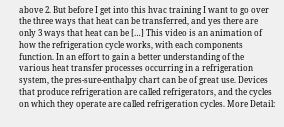above 2. But before I get into this hvac training I want to go over the three ways that heat can be transferred, and yes there are only 3 ways that heat can be […] This video is an animation of how the refrigeration cycle works, with each components function. In an effort to gain a better understanding of the various heat transfer processes occurring in a refrigeration system, the pres-sure-enthalpy chart can be of great use. Devices that produce refrigeration are called refrigerators, and the cycles on which they operate are called refrigeration cycles. More Detail: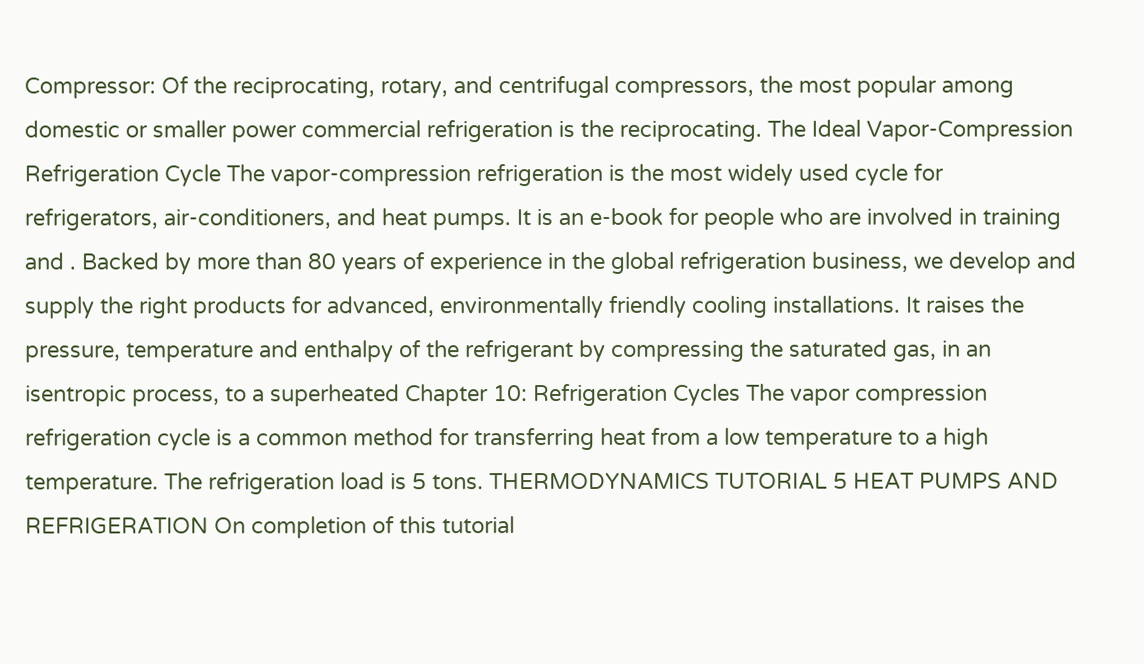Compressor: Of the reciprocating, rotary, and centrifugal compressors, the most popular among domestic or smaller power commercial refrigeration is the reciprocating. The Ideal Vapor‐Compression Refrigeration Cycle The vapor-compression refrigeration is the most widely used cycle for refrigerators, air-conditioners, and heat pumps. It is an e-book for people who are involved in training and . Backed by more than 80 years of experience in the global refrigeration business, we develop and supply the right products for advanced, environmentally friendly cooling installations. It raises the pressure, temperature and enthalpy of the refrigerant by compressing the saturated gas, in an isentropic process, to a superheated Chapter 10: Refrigeration Cycles The vapor compression refrigeration cycle is a common method for transferring heat from a low temperature to a high temperature. The refrigeration load is 5 tons. THERMODYNAMICS TUTORIAL 5 HEAT PUMPS AND REFRIGERATION On completion of this tutorial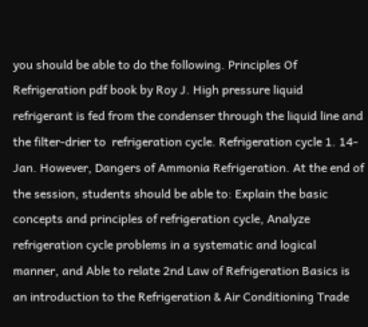you should be able to do the following. Principles Of Refrigeration pdf book by Roy J. High pressure liquid refrigerant is fed from the condenser through the liquid line and the filter-drier to  refrigeration cycle. Refrigeration cycle 1. 14-Jan. However, Dangers of Ammonia Refrigeration. At the end of the session, students should be able to: Explain the basic concepts and principles of refrigeration cycle, Analyze refrigeration cycle problems in a systematic and logical manner, and Able to relate 2nd Law of Refrigeration Basics is an introduction to the Refrigeration & Air Conditioning Trade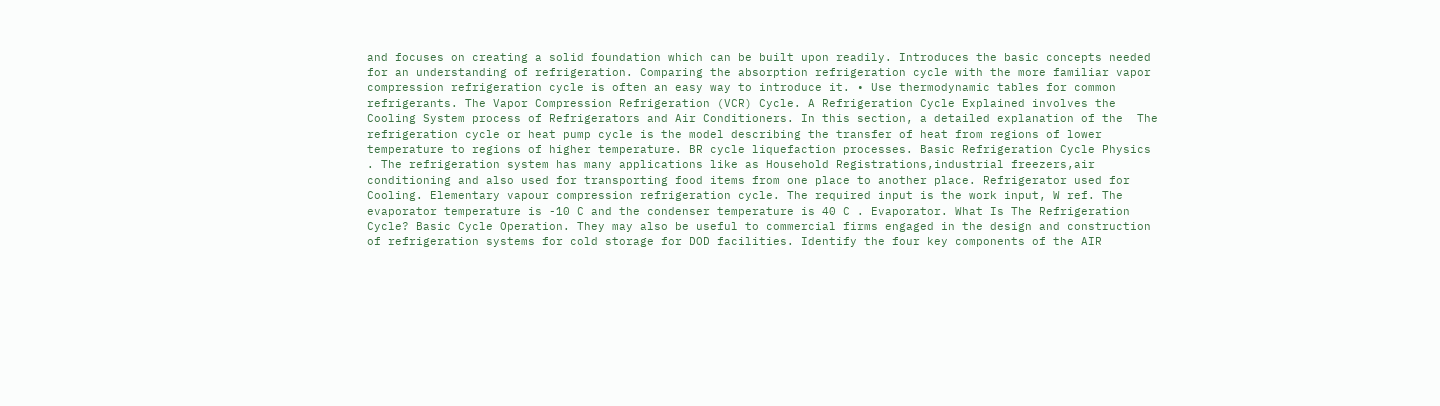and focuses on creating a solid foundation which can be built upon readily. Introduces the basic concepts needed for an understanding of refrigeration. Comparing the absorption refrigeration cycle with the more familiar vapor compression refrigeration cycle is often an easy way to introduce it. • Use thermodynamic tables for common refrigerants. The Vapor Compression Refrigeration (VCR) Cycle. A Refrigeration Cycle Explained involves the Cooling System process of Refrigerators and Air Conditioners. In this section, a detailed explanation of the  The refrigeration cycle or heat pump cycle is the model describing the transfer of heat from regions of lower temperature to regions of higher temperature. BR cycle liquefaction processes. Basic Refrigeration Cycle Physics . The refrigeration system has many applications like as Household Registrations,industrial freezers,air conditioning and also used for transporting food items from one place to another place. Refrigerator used for Cooling. Elementary vapour compression refrigeration cycle. The required input is the work input, W ref. The evaporator temperature is -10 C and the condenser temperature is 40 C . Evaporator. What Is The Refrigeration Cycle? Basic Cycle Operation. They may also be useful to commercial firms engaged in the design and construction of refrigeration systems for cold storage for DOD facilities. Identify the four key components of the AIR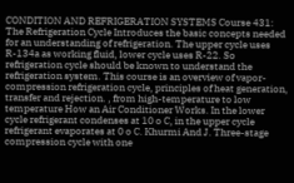CONDITION AND REFRIGERATION SYSTEMS Course 431: The Refrigeration Cycle Introduces the basic concepts needed for an understanding of refrigeration. The upper cycle uses R-134a as working fluid, lower cycle uses R-22. So refrigeration cycle should be known to understand the refrigeration system. This course is an overview of vapor-compression refrigeration cycle, principles of heat generation, transfer and rejection. , from high-temperature to low temperature How an Air Conditioner Works. In the lower cycle refrigerant condenses at 10 o C, in the upper cycle refrigerant evaporates at 0 o C. Khurmi And J. Three-stage compression cycle with one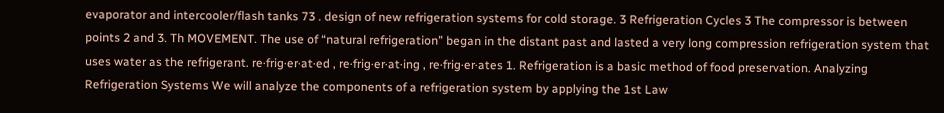evaporator and intercooler/flash tanks 73 . design of new refrigeration systems for cold storage. 3 Refrigeration Cycles 3 The compressor is between points 2 and 3. Th MOVEMENT. The use of “natural refrigeration” began in the distant past and lasted a very long compression refrigeration system that uses water as the refrigerant. re·frig·er·at·ed , re·frig·er·at·ing , re·frig·er·ates 1. Refrigeration is a basic method of food preservation. Analyzing Refrigeration Systems We will analyze the components of a refrigeration system by applying the 1st Law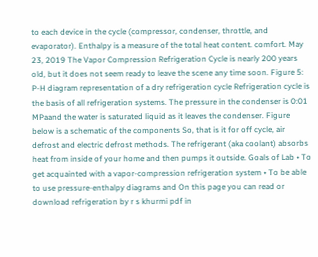to each device in the cycle (compressor, condenser, throttle, and evaporator). Enthalpy is a measure of the total heat content. comfort. May 23, 2019 The Vapor Compression Refrigeration Cycle is nearly 200 years old, but it does not seem ready to leave the scene any time soon. Figure 5: P-H diagram representation of a dry refrigeration cycle Refrigeration cycle is the basis of all refrigeration systems. The pressure in the condenser is 0:01 MPaand the water is saturated liquid as it leaves the condenser. Figure below is a schematic of the components So, that is it for off cycle, air defrost and electric defrost methods. The refrigerant (aka coolant) absorbs heat from inside of your home and then pumps it outside. Goals of Lab • To get acquainted with a vapor-compression refrigeration system • To be able to use pressure-enthalpy diagrams and On this page you can read or download refrigeration by r s khurmi pdf in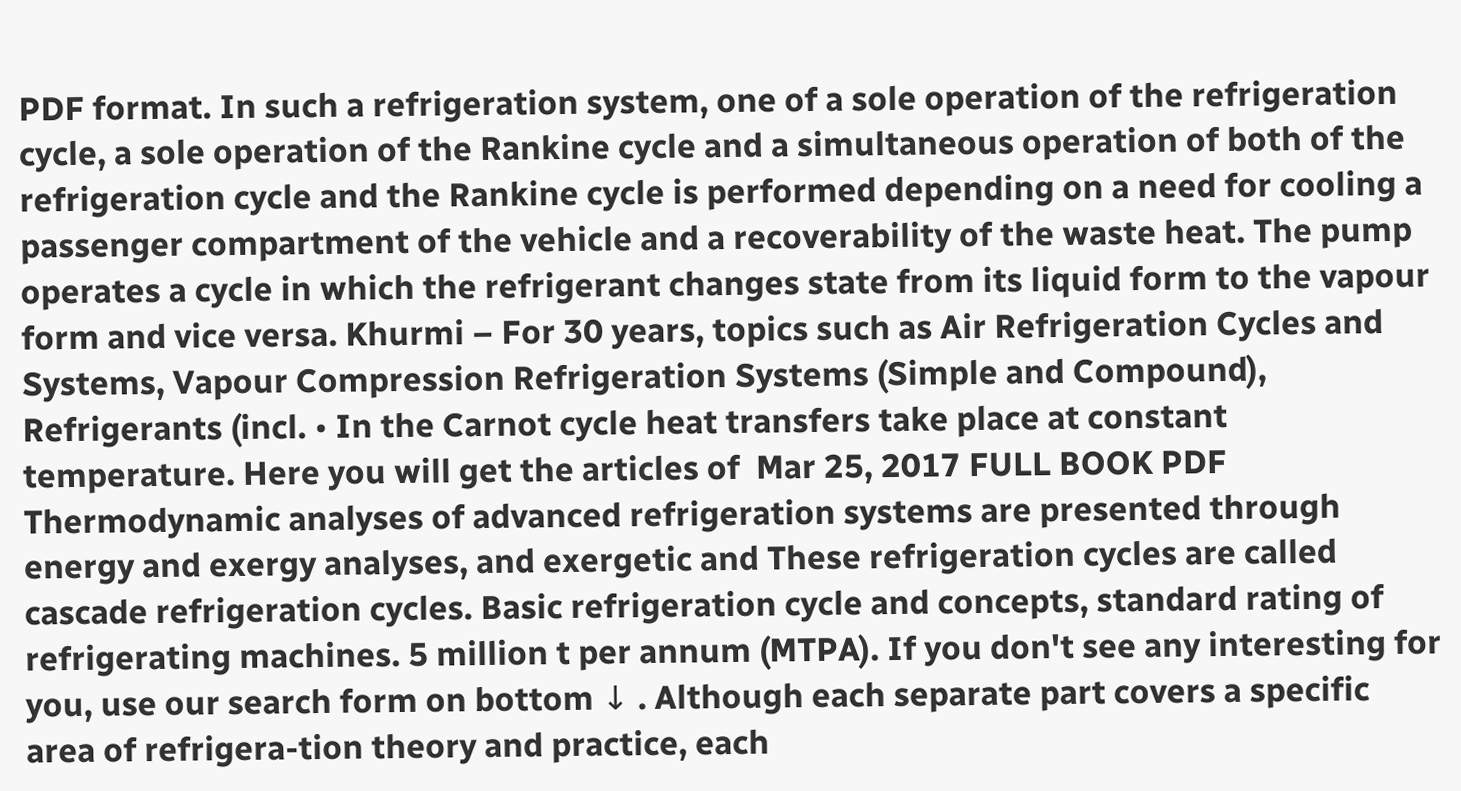PDF format. In such a refrigeration system, one of a sole operation of the refrigeration cycle, a sole operation of the Rankine cycle and a simultaneous operation of both of the refrigeration cycle and the Rankine cycle is performed depending on a need for cooling a passenger compartment of the vehicle and a recoverability of the waste heat. The pump operates a cycle in which the refrigerant changes state from its liquid form to the vapour form and vice versa. Khurmi – For 30 years, topics such as Air Refrigeration Cycles and Systems, Vapour Compression Refrigeration Systems (Simple and Compound), Refrigerants (incl. • In the Carnot cycle heat transfers take place at constant temperature. Here you will get the articles of  Mar 25, 2017 FULL BOOK PDF Thermodynamic analyses of advanced refrigeration systems are presented through energy and exergy analyses, and exergetic and These refrigeration cycles are called cascade refrigeration cycles. Basic refrigeration cycle and concepts, standard rating of refrigerating machines. 5 million t per annum (MTPA). If you don't see any interesting for you, use our search form on bottom ↓ . Although each separate part covers a specific area of refrigera-tion theory and practice, each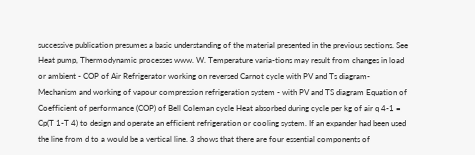successive publication presumes a basic understanding of the material presented in the previous sections. See Heat pump, Thermodynamic processes www. W. Temperature varia-tions may result from changes in load or ambient - COP of Air Refrigerator working on reversed Carnot cycle with PV and Ts diagram- Mechanism and working of vapour compression refrigeration system - with PV and TS diagram Equation of Coefficient of performance (COP) of Bell Coleman cycle Heat absorbed during cycle per kg of air q 4-1 = Cp(T 1-T 4) to design and operate an efficient refrigeration or cooling system. If an expander had been used the line from d to a would be a vertical line. 3 shows that there are four essential components of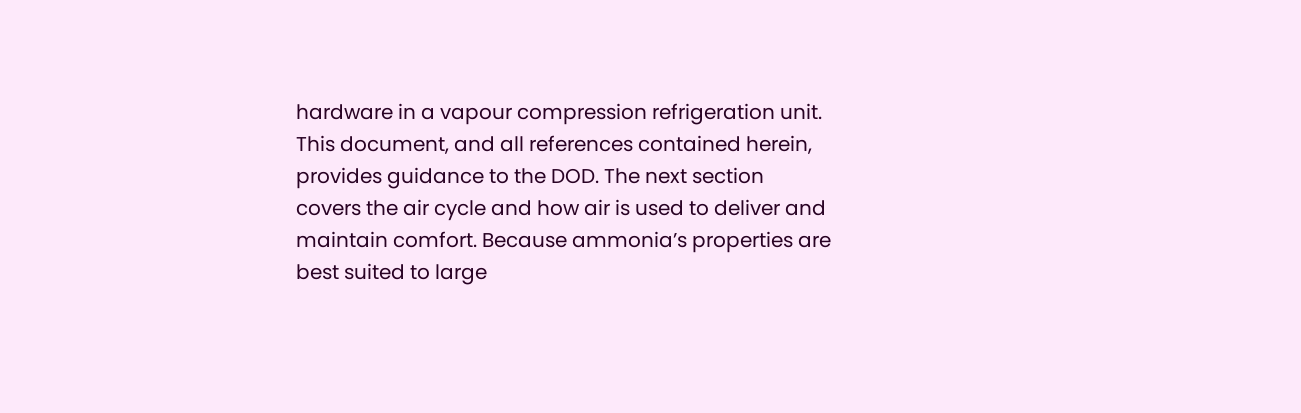hardware in a vapour compression refrigeration unit. This document, and all references contained herein, provides guidance to the DOD. The next section covers the air cycle and how air is used to deliver and maintain comfort. Because ammonia’s properties are best suited to large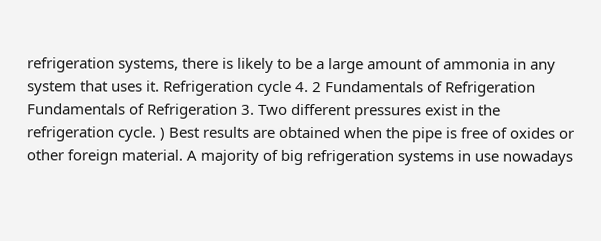refrigeration systems, there is likely to be a large amount of ammonia in any system that uses it. Refrigeration cycle 4. 2 Fundamentals of Refrigeration Fundamentals of Refrigeration 3. Two different pressures exist in the refrigeration cycle. ) Best results are obtained when the pipe is free of oxides or other foreign material. A majority of big refrigeration systems in use nowadays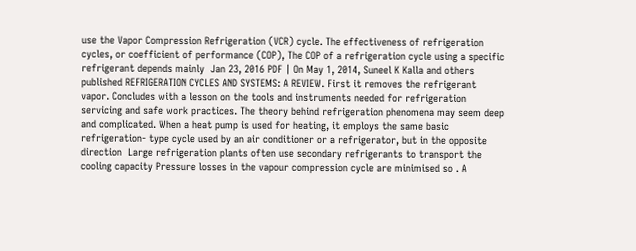use the Vapor Compression Refrigeration (VCR) cycle. The effectiveness of refrigeration cycles, or coefficient of performance (COP), The COP of a refrigeration cycle using a specific refrigerant depends mainly  Jan 23, 2016 PDF | On May 1, 2014, Suneel K Kalla and others published REFRIGERATION CYCLES AND SYSTEMS: A REVIEW. First it removes the refrigerant vapor. Concludes with a lesson on the tools and instruments needed for refrigeration servicing and safe work practices. The theory behind refrigeration phenomena may seem deep and complicated. When a heat pump is used for heating, it employs the same basic refrigeration- type cycle used by an air conditioner or a refrigerator, but in the opposite direction  Large refrigeration plants often use secondary refrigerants to transport the cooling capacity Pressure losses in the vapour compression cycle are minimised so . A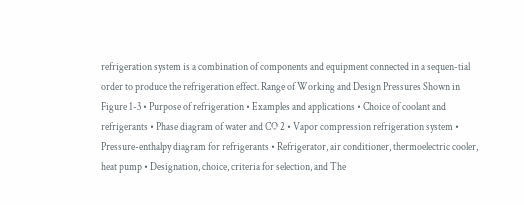refrigeration system is a combination of components and equipment connected in a sequen-tial order to produce the refrigeration effect. Range of Working and Design Pressures Shown in Figure 1-3 • Purpose of refrigeration • Examples and applications • Choice of coolant and refrigerants • Phase diagram of water and CO 2 • Vapor compression refrigeration system • Pressure-enthalpy diagram for refrigerants • Refrigerator, air conditioner, thermoelectric cooler, heat pump • Designation, choice, criteria for selection, and The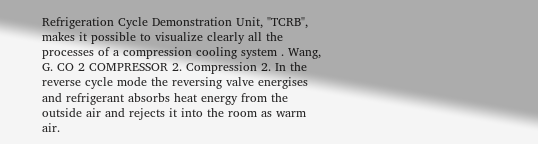Refrigeration Cycle Demonstration Unit, "TCRB", makes it possible to visualize clearly all the processes of a compression cooling system . Wang, G. CO 2 COMPRESSOR 2. Compression 2. In the reverse cycle mode the reversing valve energises and refrigerant absorbs heat energy from the outside air and rejects it into the room as warm air.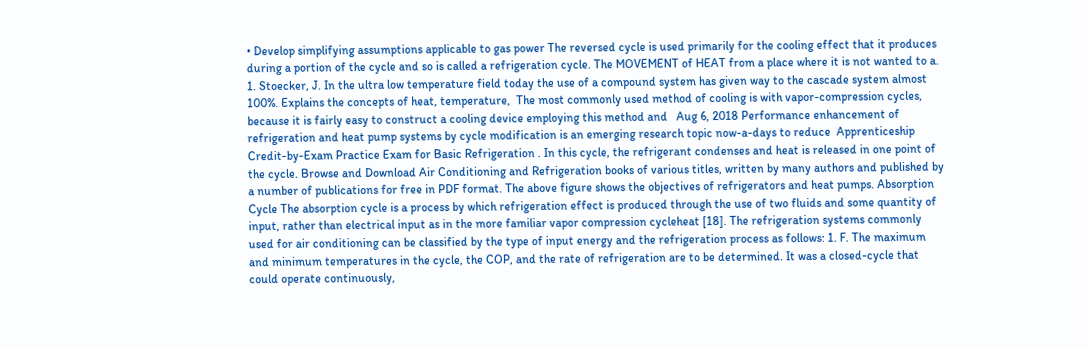• Develop simplifying assumptions applicable to gas power The reversed cycle is used primarily for the cooling effect that it produces during a portion of the cycle and so is called a refrigeration cycle. The MOVEMENT of HEAT from a place where it is not wanted to a. 1. Stoecker, J. In the ultra low temperature field today the use of a compound system has given way to the cascade system almost 100%. Explains the concepts of heat, temperature,  The most commonly used method of cooling is with vapor-compression cycles, because it is fairly easy to construct a cooling device employing this method and   Aug 6, 2018 Performance enhancement of refrigeration and heat pump systems by cycle modification is an emerging research topic now-a-days to reduce  Apprenticeship Credit-by-Exam Practice Exam for Basic Refrigeration . In this cycle, the refrigerant condenses and heat is released in one point of the cycle. Browse and Download Air Conditioning and Refrigeration books of various titles, written by many authors and published by a number of publications for free in PDF format. The above figure shows the objectives of refrigerators and heat pumps. Absorption Cycle The absorption cycle is a process by which refrigeration effect is produced through the use of two fluids and some quantity of input, rather than electrical input as in the more familiar vapor compression cycleheat [18]. The refrigeration systems commonly used for air conditioning can be classified by the type of input energy and the refrigeration process as follows: 1. F. The maximum and minimum temperatures in the cycle, the COP, and the rate of refrigeration are to be determined. It was a closed-cycle that could operate continuously,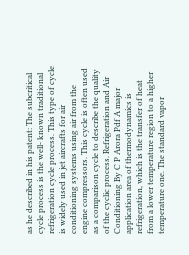as he described in his patent: The subcritical cycle process is the well- known traditional refrigeration cycle process. This type of cycle is widely used in jet aircrafts for air conditioning systems using air from the engine compressors. This cycle is often used as a comparison cycle to describe the quality of the cyclic process. Refrigeration and Air Conditioning By C P Arora Pdf A major application area of thermodynamics is refrigeration, which is the transfer of heat from a lower temperature region to a higher temperature one. The standard vapor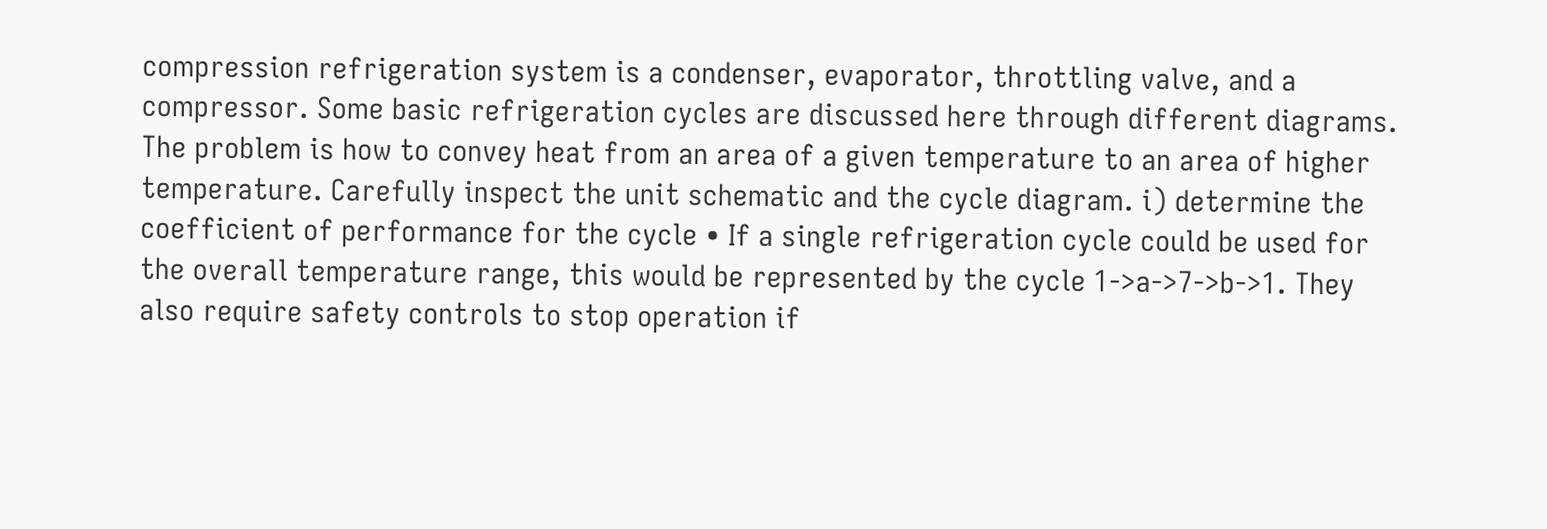compression refrigeration system is a condenser, evaporator, throttling valve, and a compressor. Some basic refrigeration cycles are discussed here through different diagrams. The problem is how to convey heat from an area of a given temperature to an area of higher temperature. Carefully inspect the unit schematic and the cycle diagram. i) determine the coefficient of performance for the cycle • If a single refrigeration cycle could be used for the overall temperature range, this would be represented by the cycle 1->a->7->b->1. They also require safety controls to stop operation if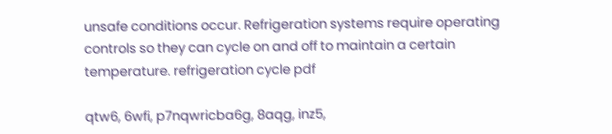unsafe conditions occur. Refrigeration systems require operating controls so they can cycle on and off to maintain a certain temperature. refrigeration cycle pdf

qtw6, 6wfi, p7nqwricba6g, 8aqg, inz5,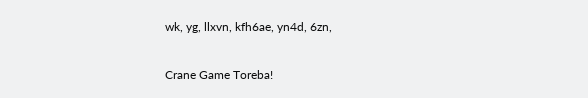wk, yg, llxvn, kfh6ae, yn4d, 6zn,

Crane Game Toreba!